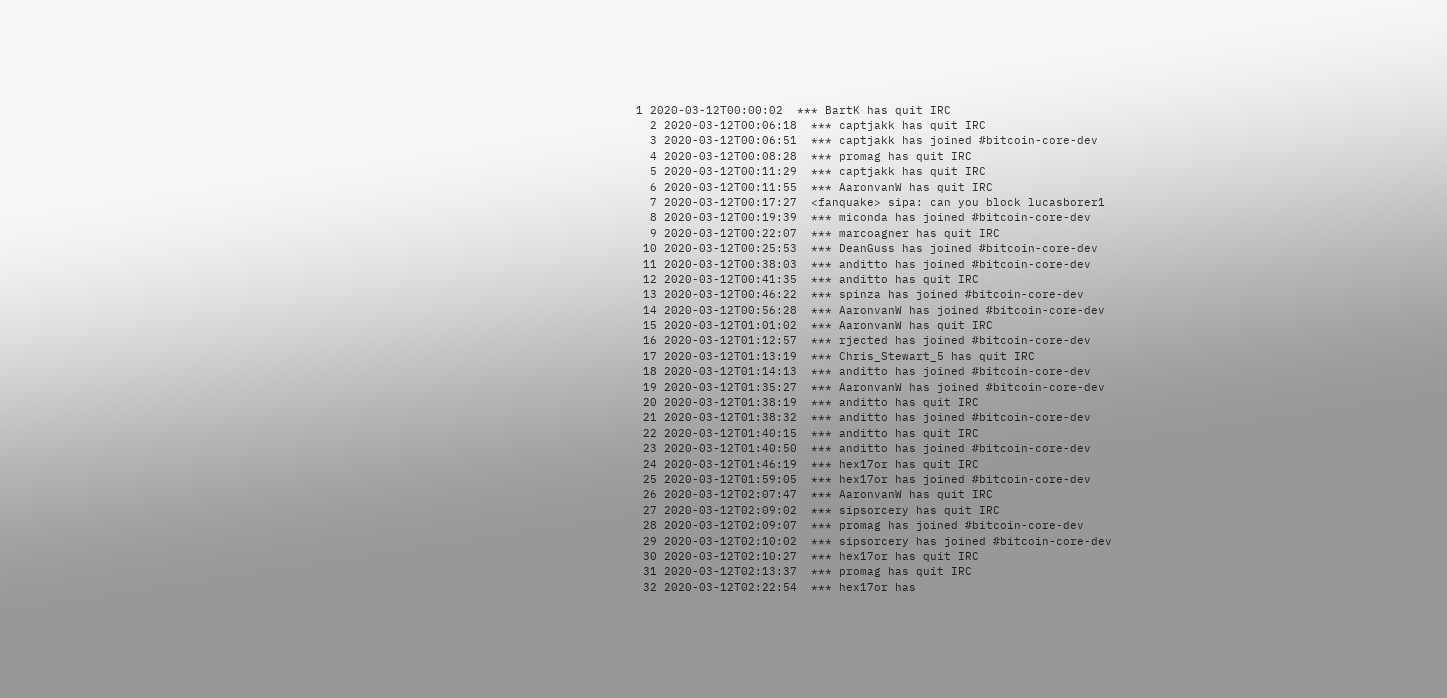1 2020-03-12T00:00:02  *** BartK has quit IRC
  2 2020-03-12T00:06:18  *** captjakk has quit IRC
  3 2020-03-12T00:06:51  *** captjakk has joined #bitcoin-core-dev
  4 2020-03-12T00:08:28  *** promag has quit IRC
  5 2020-03-12T00:11:29  *** captjakk has quit IRC
  6 2020-03-12T00:11:55  *** AaronvanW has quit IRC
  7 2020-03-12T00:17:27  <fanquake> sipa: can you block lucasborer1
  8 2020-03-12T00:19:39  *** miconda has joined #bitcoin-core-dev
  9 2020-03-12T00:22:07  *** marcoagner has quit IRC
 10 2020-03-12T00:25:53  *** DeanGuss has joined #bitcoin-core-dev
 11 2020-03-12T00:38:03  *** anditto has joined #bitcoin-core-dev
 12 2020-03-12T00:41:35  *** anditto has quit IRC
 13 2020-03-12T00:46:22  *** spinza has joined #bitcoin-core-dev
 14 2020-03-12T00:56:28  *** AaronvanW has joined #bitcoin-core-dev
 15 2020-03-12T01:01:02  *** AaronvanW has quit IRC
 16 2020-03-12T01:12:57  *** rjected has joined #bitcoin-core-dev
 17 2020-03-12T01:13:19  *** Chris_Stewart_5 has quit IRC
 18 2020-03-12T01:14:13  *** anditto has joined #bitcoin-core-dev
 19 2020-03-12T01:35:27  *** AaronvanW has joined #bitcoin-core-dev
 20 2020-03-12T01:38:19  *** anditto has quit IRC
 21 2020-03-12T01:38:32  *** anditto has joined #bitcoin-core-dev
 22 2020-03-12T01:40:15  *** anditto has quit IRC
 23 2020-03-12T01:40:50  *** anditto has joined #bitcoin-core-dev
 24 2020-03-12T01:46:19  *** hex17or has quit IRC
 25 2020-03-12T01:59:05  *** hex17or has joined #bitcoin-core-dev
 26 2020-03-12T02:07:47  *** AaronvanW has quit IRC
 27 2020-03-12T02:09:02  *** sipsorcery has quit IRC
 28 2020-03-12T02:09:07  *** promag has joined #bitcoin-core-dev
 29 2020-03-12T02:10:02  *** sipsorcery has joined #bitcoin-core-dev
 30 2020-03-12T02:10:27  *** hex17or has quit IRC
 31 2020-03-12T02:13:37  *** promag has quit IRC
 32 2020-03-12T02:22:54  *** hex17or has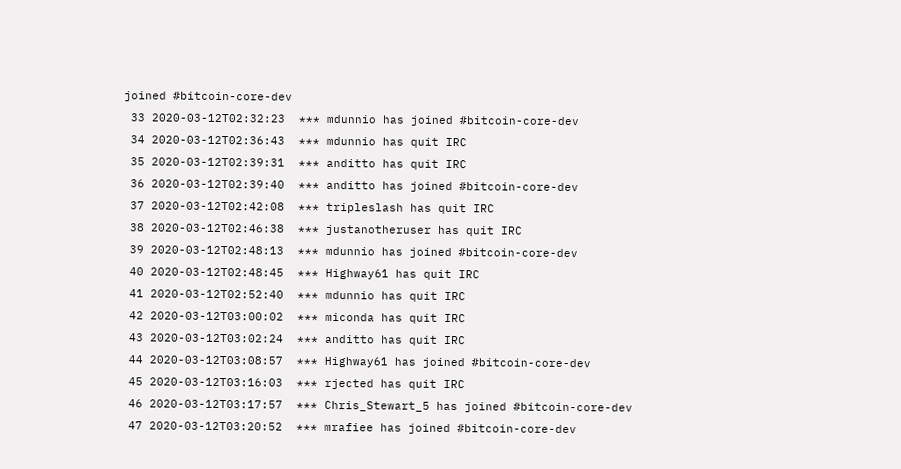joined #bitcoin-core-dev
 33 2020-03-12T02:32:23  *** mdunnio has joined #bitcoin-core-dev
 34 2020-03-12T02:36:43  *** mdunnio has quit IRC
 35 2020-03-12T02:39:31  *** anditto has quit IRC
 36 2020-03-12T02:39:40  *** anditto has joined #bitcoin-core-dev
 37 2020-03-12T02:42:08  *** tripleslash has quit IRC
 38 2020-03-12T02:46:38  *** justanotheruser has quit IRC
 39 2020-03-12T02:48:13  *** mdunnio has joined #bitcoin-core-dev
 40 2020-03-12T02:48:45  *** Highway61 has quit IRC
 41 2020-03-12T02:52:40  *** mdunnio has quit IRC
 42 2020-03-12T03:00:02  *** miconda has quit IRC
 43 2020-03-12T03:02:24  *** anditto has quit IRC
 44 2020-03-12T03:08:57  *** Highway61 has joined #bitcoin-core-dev
 45 2020-03-12T03:16:03  *** rjected has quit IRC
 46 2020-03-12T03:17:57  *** Chris_Stewart_5 has joined #bitcoin-core-dev
 47 2020-03-12T03:20:52  *** mrafiee has joined #bitcoin-core-dev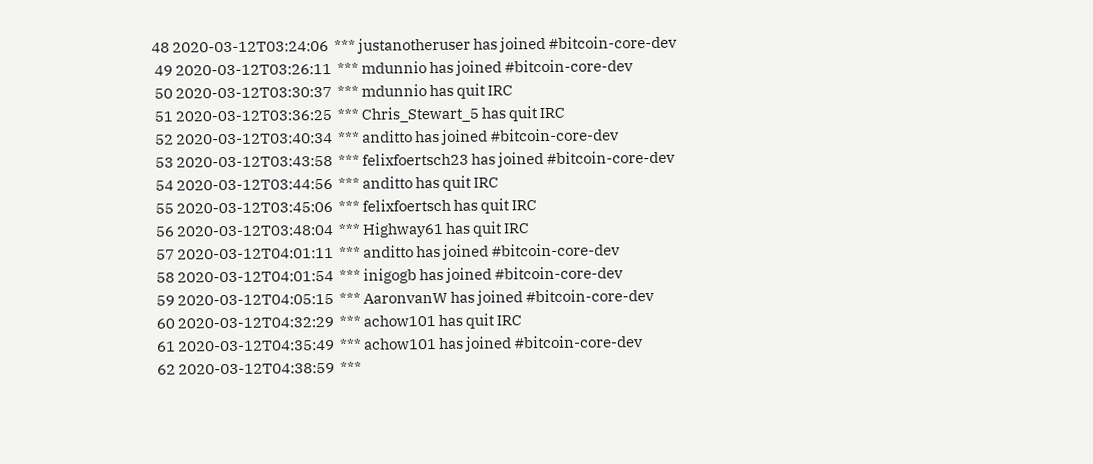48 2020-03-12T03:24:06  *** justanotheruser has joined #bitcoin-core-dev
 49 2020-03-12T03:26:11  *** mdunnio has joined #bitcoin-core-dev
 50 2020-03-12T03:30:37  *** mdunnio has quit IRC
 51 2020-03-12T03:36:25  *** Chris_Stewart_5 has quit IRC
 52 2020-03-12T03:40:34  *** anditto has joined #bitcoin-core-dev
 53 2020-03-12T03:43:58  *** felixfoertsch23 has joined #bitcoin-core-dev
 54 2020-03-12T03:44:56  *** anditto has quit IRC
 55 2020-03-12T03:45:06  *** felixfoertsch has quit IRC
 56 2020-03-12T03:48:04  *** Highway61 has quit IRC
 57 2020-03-12T04:01:11  *** anditto has joined #bitcoin-core-dev
 58 2020-03-12T04:01:54  *** inigogb has joined #bitcoin-core-dev
 59 2020-03-12T04:05:15  *** AaronvanW has joined #bitcoin-core-dev
 60 2020-03-12T04:32:29  *** achow101 has quit IRC
 61 2020-03-12T04:35:49  *** achow101 has joined #bitcoin-core-dev
 62 2020-03-12T04:38:59  ***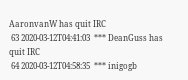AaronvanW has quit IRC
 63 2020-03-12T04:41:03  *** DeanGuss has quit IRC
 64 2020-03-12T04:58:35  *** inigogb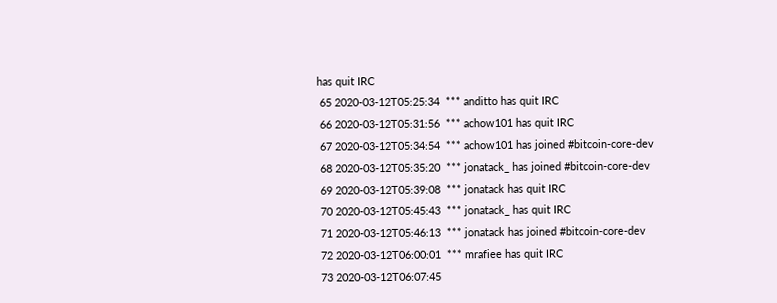has quit IRC
 65 2020-03-12T05:25:34  *** anditto has quit IRC
 66 2020-03-12T05:31:56  *** achow101 has quit IRC
 67 2020-03-12T05:34:54  *** achow101 has joined #bitcoin-core-dev
 68 2020-03-12T05:35:20  *** jonatack_ has joined #bitcoin-core-dev
 69 2020-03-12T05:39:08  *** jonatack has quit IRC
 70 2020-03-12T05:45:43  *** jonatack_ has quit IRC
 71 2020-03-12T05:46:13  *** jonatack has joined #bitcoin-core-dev
 72 2020-03-12T06:00:01  *** mrafiee has quit IRC
 73 2020-03-12T06:07:45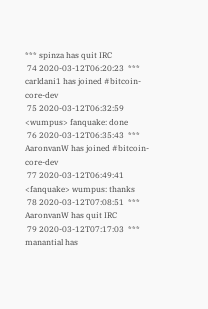*** spinza has quit IRC
 74 2020-03-12T06:20:23  *** carldani1 has joined #bitcoin-core-dev
 75 2020-03-12T06:32:59  <wumpus> fanquake: done
 76 2020-03-12T06:35:43  *** AaronvanW has joined #bitcoin-core-dev
 77 2020-03-12T06:49:41  <fanquake> wumpus: thanks
 78 2020-03-12T07:08:51  *** AaronvanW has quit IRC
 79 2020-03-12T07:17:03  *** manantial has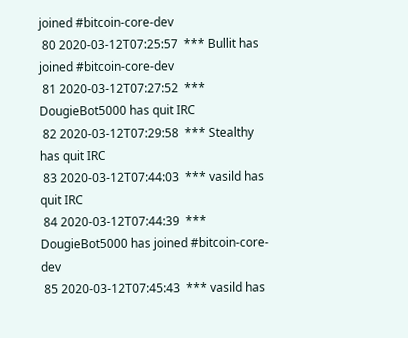joined #bitcoin-core-dev
 80 2020-03-12T07:25:57  *** Bullit has joined #bitcoin-core-dev
 81 2020-03-12T07:27:52  *** DougieBot5000 has quit IRC
 82 2020-03-12T07:29:58  *** Stealthy has quit IRC
 83 2020-03-12T07:44:03  *** vasild has quit IRC
 84 2020-03-12T07:44:39  *** DougieBot5000 has joined #bitcoin-core-dev
 85 2020-03-12T07:45:43  *** vasild has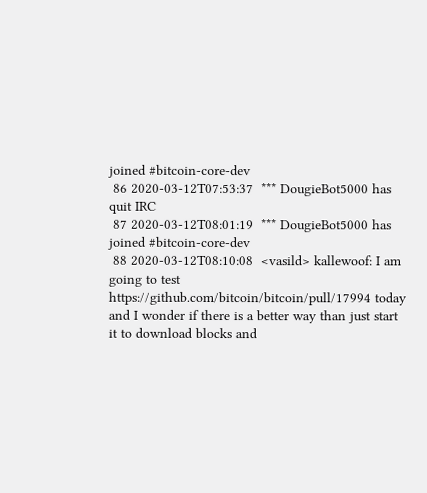joined #bitcoin-core-dev
 86 2020-03-12T07:53:37  *** DougieBot5000 has quit IRC
 87 2020-03-12T08:01:19  *** DougieBot5000 has joined #bitcoin-core-dev
 88 2020-03-12T08:10:08  <vasild> kallewoof: I am going to test https://github.com/bitcoin/bitcoin/pull/17994 today and I wonder if there is a better way than just start it to download blocks and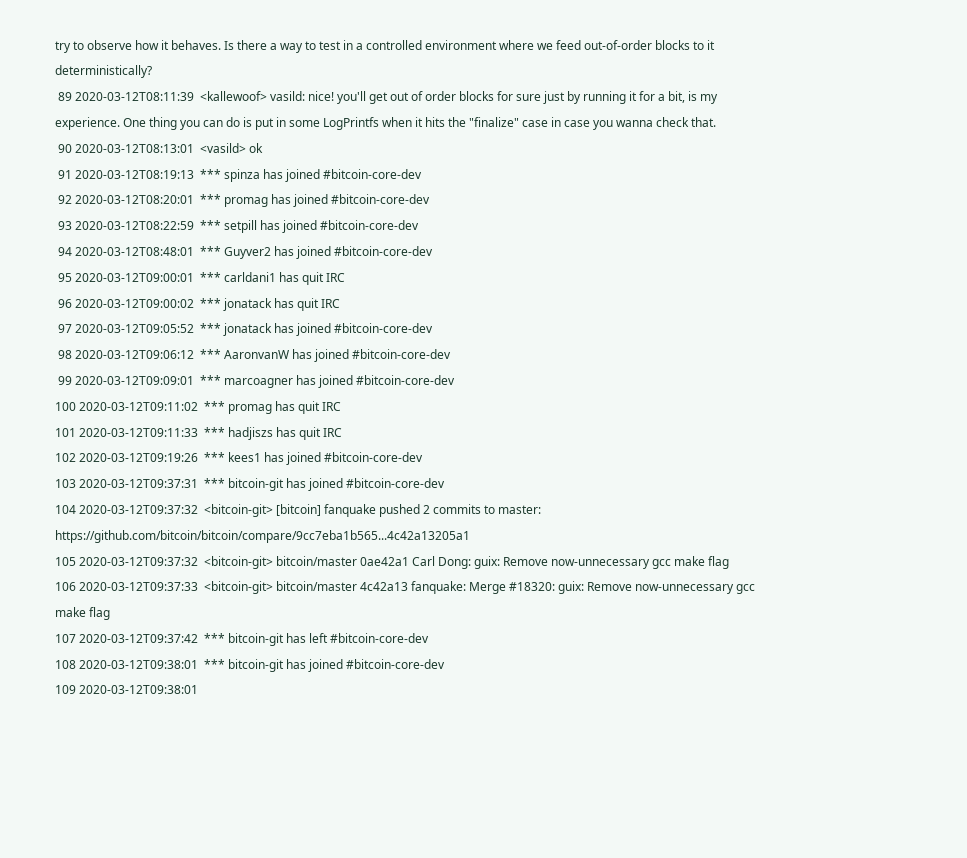try to observe how it behaves. Is there a way to test in a controlled environment where we feed out-of-order blocks to it deterministically?
 89 2020-03-12T08:11:39  <kallewoof> vasild: nice! you'll get out of order blocks for sure just by running it for a bit, is my experience. One thing you can do is put in some LogPrintfs when it hits the "finalize" case in case you wanna check that.
 90 2020-03-12T08:13:01  <vasild> ok
 91 2020-03-12T08:19:13  *** spinza has joined #bitcoin-core-dev
 92 2020-03-12T08:20:01  *** promag has joined #bitcoin-core-dev
 93 2020-03-12T08:22:59  *** setpill has joined #bitcoin-core-dev
 94 2020-03-12T08:48:01  *** Guyver2 has joined #bitcoin-core-dev
 95 2020-03-12T09:00:01  *** carldani1 has quit IRC
 96 2020-03-12T09:00:02  *** jonatack has quit IRC
 97 2020-03-12T09:05:52  *** jonatack has joined #bitcoin-core-dev
 98 2020-03-12T09:06:12  *** AaronvanW has joined #bitcoin-core-dev
 99 2020-03-12T09:09:01  *** marcoagner has joined #bitcoin-core-dev
100 2020-03-12T09:11:02  *** promag has quit IRC
101 2020-03-12T09:11:33  *** hadjiszs has quit IRC
102 2020-03-12T09:19:26  *** kees1 has joined #bitcoin-core-dev
103 2020-03-12T09:37:31  *** bitcoin-git has joined #bitcoin-core-dev
104 2020-03-12T09:37:32  <bitcoin-git> [bitcoin] fanquake pushed 2 commits to master: https://github.com/bitcoin/bitcoin/compare/9cc7eba1b565...4c42a13205a1
105 2020-03-12T09:37:32  <bitcoin-git> bitcoin/master 0ae42a1 Carl Dong: guix: Remove now-unnecessary gcc make flag
106 2020-03-12T09:37:33  <bitcoin-git> bitcoin/master 4c42a13 fanquake: Merge #18320: guix: Remove now-unnecessary gcc make flag
107 2020-03-12T09:37:42  *** bitcoin-git has left #bitcoin-core-dev
108 2020-03-12T09:38:01  *** bitcoin-git has joined #bitcoin-core-dev
109 2020-03-12T09:38:01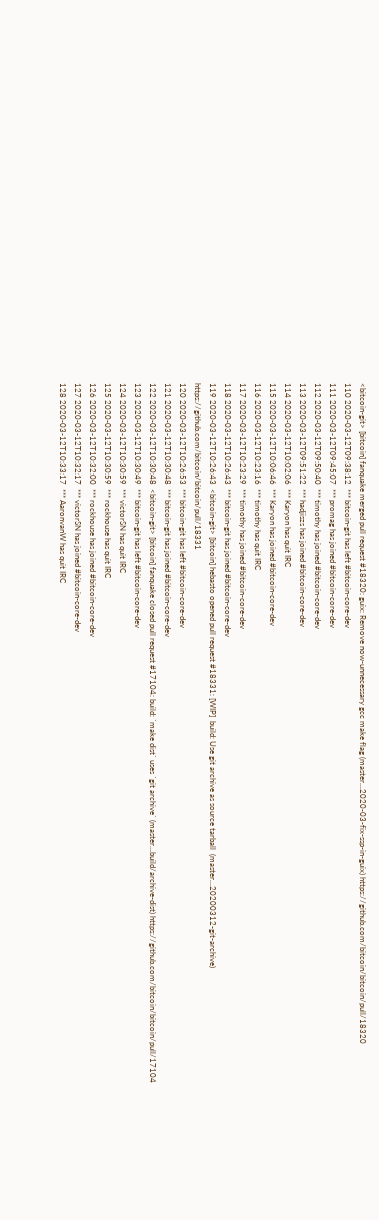<bitcoin-git> [bitcoin] fanquake merged pull request #18320: guix: Remove now-unnecessary gcc make flag (master...2020-03-fix-ssp-in-guix) https://github.com/bitcoin/bitcoin/pull/18320
110 2020-03-12T09:38:12  *** bitcoin-git has left #bitcoin-core-dev
111 2020-03-12T09:45:07  *** promag has joined #bitcoin-core-dev
112 2020-03-12T09:50:40  *** timothy has joined #bitcoin-core-dev
113 2020-03-12T09:51:22  *** hadjiszs has joined #bitcoin-core-dev
114 2020-03-12T10:02:06  *** Karyon has quit IRC
115 2020-03-12T10:06:46  *** Karyon has joined #bitcoin-core-dev
116 2020-03-12T10:23:16  *** timothy has quit IRC
117 2020-03-12T10:23:29  *** timothy has joined #bitcoin-core-dev
118 2020-03-12T10:26:43  *** bitcoin-git has joined #bitcoin-core-dev
119 2020-03-12T10:26:43  <bitcoin-git> [bitcoin] hebasto opened pull request #18331: [WIP]  build: Use git archive as source tarball  (master...20200312-git-archive) https://github.com/bitcoin/bitcoin/pull/18331
120 2020-03-12T10:26:53  *** bitcoin-git has left #bitcoin-core-dev
121 2020-03-12T10:30:48  *** bitcoin-git has joined #bitcoin-core-dev
122 2020-03-12T10:30:48  <bitcoin-git> [bitcoin] fanquake closed pull request #17104: build: `make dist` uses `git archive` (master...build/archive-dist) https://github.com/bitcoin/bitcoin/pull/17104
123 2020-03-12T10:30:49  *** bitcoin-git has left #bitcoin-core-dev
124 2020-03-12T10:30:59  *** victorSN has quit IRC
125 2020-03-12T10:30:59  *** rockhouse has quit IRC
126 2020-03-12T10:32:00  *** rockhouse has joined #bitcoin-core-dev
127 2020-03-12T10:32:17  *** victorSN has joined #bitcoin-core-dev
128 2020-03-12T10:33:17  *** AaronvanW has quit IRC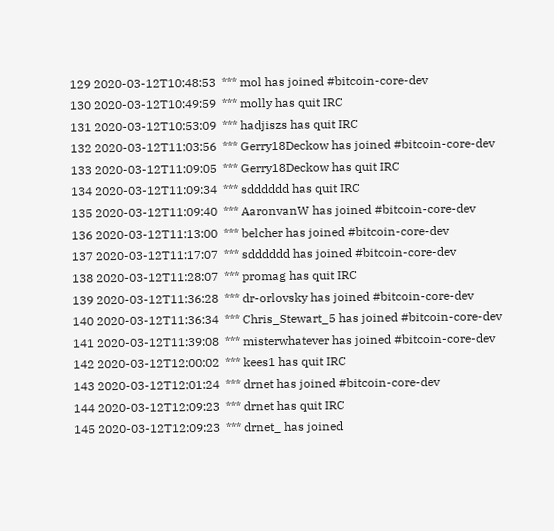129 2020-03-12T10:48:53  *** mol has joined #bitcoin-core-dev
130 2020-03-12T10:49:59  *** molly has quit IRC
131 2020-03-12T10:53:09  *** hadjiszs has quit IRC
132 2020-03-12T11:03:56  *** Gerry18Deckow has joined #bitcoin-core-dev
133 2020-03-12T11:09:05  *** Gerry18Deckow has quit IRC
134 2020-03-12T11:09:34  *** sdddddd has quit IRC
135 2020-03-12T11:09:40  *** AaronvanW has joined #bitcoin-core-dev
136 2020-03-12T11:13:00  *** belcher has joined #bitcoin-core-dev
137 2020-03-12T11:17:07  *** sdddddd has joined #bitcoin-core-dev
138 2020-03-12T11:28:07  *** promag has quit IRC
139 2020-03-12T11:36:28  *** dr-orlovsky has joined #bitcoin-core-dev
140 2020-03-12T11:36:34  *** Chris_Stewart_5 has joined #bitcoin-core-dev
141 2020-03-12T11:39:08  *** misterwhatever has joined #bitcoin-core-dev
142 2020-03-12T12:00:02  *** kees1 has quit IRC
143 2020-03-12T12:01:24  *** drnet has joined #bitcoin-core-dev
144 2020-03-12T12:09:23  *** drnet has quit IRC
145 2020-03-12T12:09:23  *** drnet_ has joined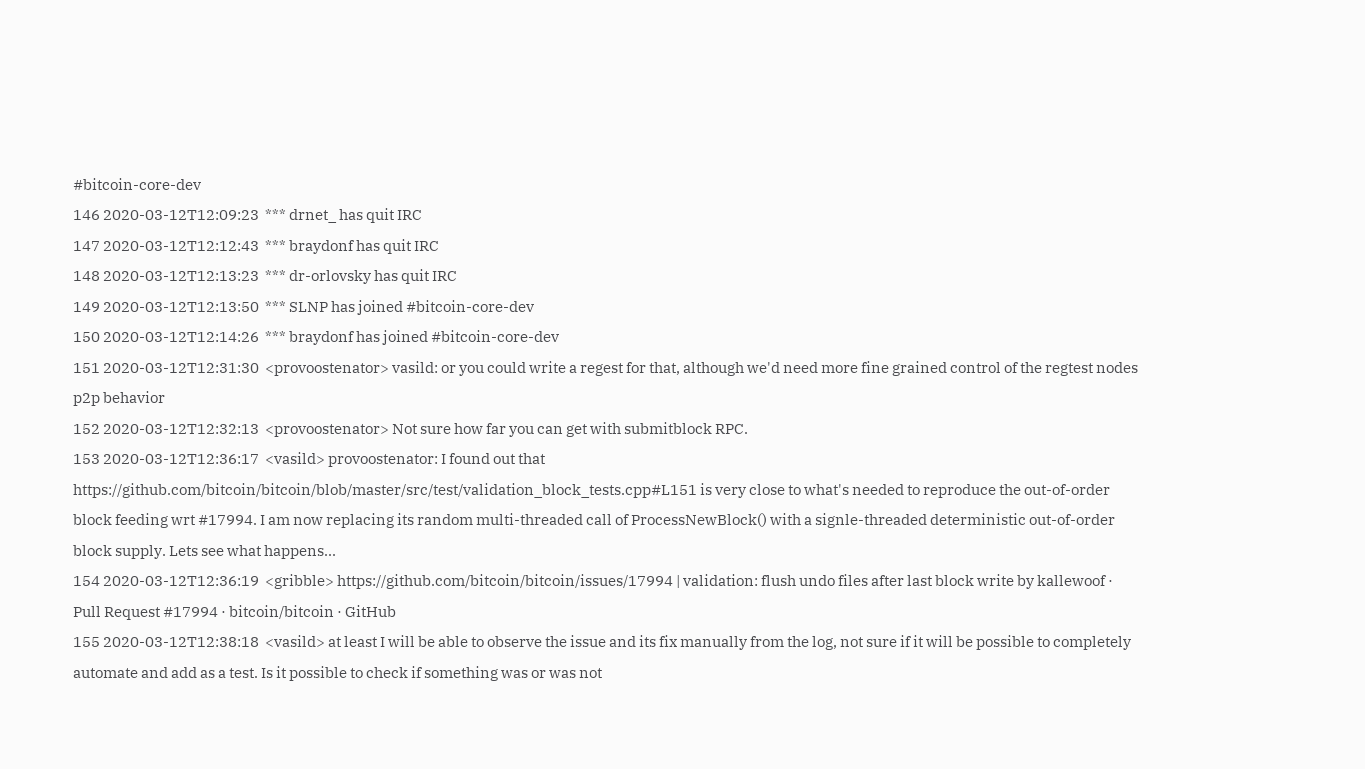#bitcoin-core-dev
146 2020-03-12T12:09:23  *** drnet_ has quit IRC
147 2020-03-12T12:12:43  *** braydonf has quit IRC
148 2020-03-12T12:13:23  *** dr-orlovsky has quit IRC
149 2020-03-12T12:13:50  *** SLNP has joined #bitcoin-core-dev
150 2020-03-12T12:14:26  *** braydonf has joined #bitcoin-core-dev
151 2020-03-12T12:31:30  <provoostenator> vasild: or you could write a regest for that, although we'd need more fine grained control of the regtest nodes p2p behavior
152 2020-03-12T12:32:13  <provoostenator> Not sure how far you can get with submitblock RPC.
153 2020-03-12T12:36:17  <vasild> provoostenator: I found out that https://github.com/bitcoin/bitcoin/blob/master/src/test/validation_block_tests.cpp#L151 is very close to what's needed to reproduce the out-of-order block feeding wrt #17994. I am now replacing its random multi-threaded call of ProcessNewBlock() with a signle-threaded deterministic out-of-order block supply. Lets see what happens...
154 2020-03-12T12:36:19  <gribble> https://github.com/bitcoin/bitcoin/issues/17994 | validation: flush undo files after last block write by kallewoof · Pull Request #17994 · bitcoin/bitcoin · GitHub
155 2020-03-12T12:38:18  <vasild> at least I will be able to observe the issue and its fix manually from the log, not sure if it will be possible to completely automate and add as a test. Is it possible to check if something was or was not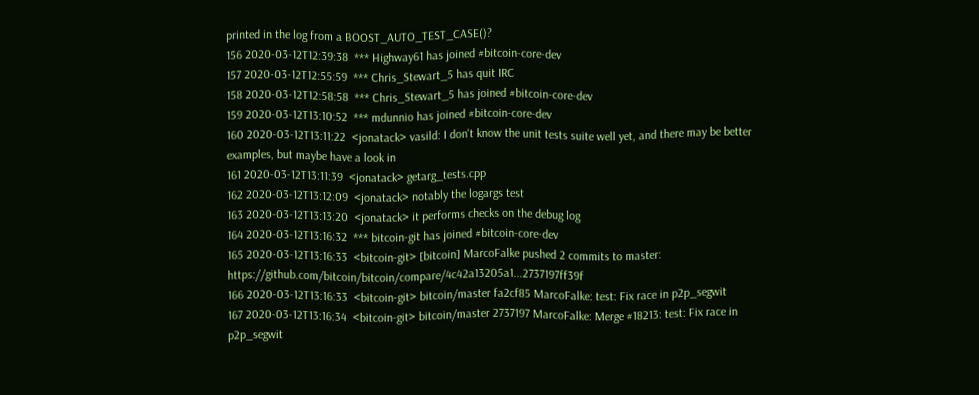printed in the log from a BOOST_AUTO_TEST_CASE()?
156 2020-03-12T12:39:38  *** Highway61 has joined #bitcoin-core-dev
157 2020-03-12T12:55:59  *** Chris_Stewart_5 has quit IRC
158 2020-03-12T12:58:58  *** Chris_Stewart_5 has joined #bitcoin-core-dev
159 2020-03-12T13:10:52  *** mdunnio has joined #bitcoin-core-dev
160 2020-03-12T13:11:22  <jonatack> vasild: I don't know the unit tests suite well yet, and there may be better examples, but maybe have a look in
161 2020-03-12T13:11:39  <jonatack> getarg_tests.cpp
162 2020-03-12T13:12:09  <jonatack> notably the logargs test
163 2020-03-12T13:13:20  <jonatack> it performs checks on the debug log
164 2020-03-12T13:16:32  *** bitcoin-git has joined #bitcoin-core-dev
165 2020-03-12T13:16:33  <bitcoin-git> [bitcoin] MarcoFalke pushed 2 commits to master: https://github.com/bitcoin/bitcoin/compare/4c42a13205a1...2737197ff39f
166 2020-03-12T13:16:33  <bitcoin-git> bitcoin/master fa2cf85 MarcoFalke: test: Fix race in p2p_segwit
167 2020-03-12T13:16:34  <bitcoin-git> bitcoin/master 2737197 MarcoFalke: Merge #18213: test: Fix race in p2p_segwit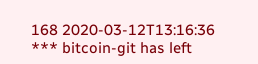168 2020-03-12T13:16:36  *** bitcoin-git has left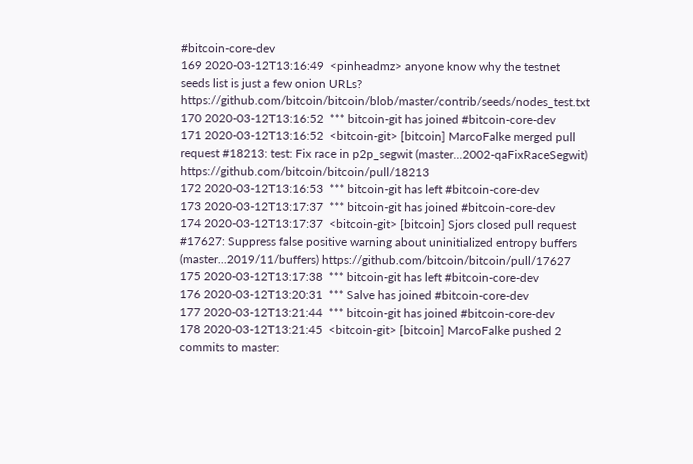#bitcoin-core-dev
169 2020-03-12T13:16:49  <pinheadmz> anyone know why the testnet seeds list is just a few onion URLs? https://github.com/bitcoin/bitcoin/blob/master/contrib/seeds/nodes_test.txt
170 2020-03-12T13:16:52  *** bitcoin-git has joined #bitcoin-core-dev
171 2020-03-12T13:16:52  <bitcoin-git> [bitcoin] MarcoFalke merged pull request #18213: test: Fix race in p2p_segwit (master...2002-qaFixRaceSegwit) https://github.com/bitcoin/bitcoin/pull/18213
172 2020-03-12T13:16:53  *** bitcoin-git has left #bitcoin-core-dev
173 2020-03-12T13:17:37  *** bitcoin-git has joined #bitcoin-core-dev
174 2020-03-12T13:17:37  <bitcoin-git> [bitcoin] Sjors closed pull request #17627: Suppress false positive warning about uninitialized entropy buffers (master...2019/11/buffers) https://github.com/bitcoin/bitcoin/pull/17627
175 2020-03-12T13:17:38  *** bitcoin-git has left #bitcoin-core-dev
176 2020-03-12T13:20:31  *** Salve has joined #bitcoin-core-dev
177 2020-03-12T13:21:44  *** bitcoin-git has joined #bitcoin-core-dev
178 2020-03-12T13:21:45  <bitcoin-git> [bitcoin] MarcoFalke pushed 2 commits to master: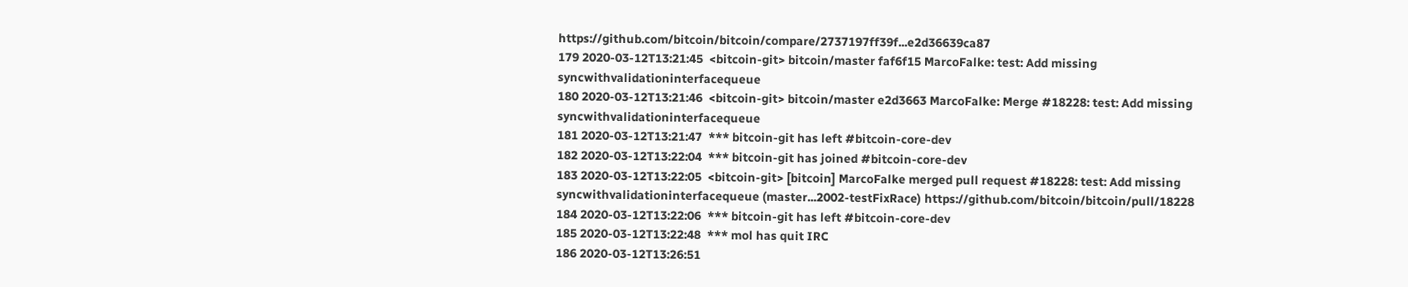https://github.com/bitcoin/bitcoin/compare/2737197ff39f...e2d36639ca87
179 2020-03-12T13:21:45  <bitcoin-git> bitcoin/master faf6f15 MarcoFalke: test: Add missing syncwithvalidationinterfacequeue
180 2020-03-12T13:21:46  <bitcoin-git> bitcoin/master e2d3663 MarcoFalke: Merge #18228: test: Add missing syncwithvalidationinterfacequeue
181 2020-03-12T13:21:47  *** bitcoin-git has left #bitcoin-core-dev
182 2020-03-12T13:22:04  *** bitcoin-git has joined #bitcoin-core-dev
183 2020-03-12T13:22:05  <bitcoin-git> [bitcoin] MarcoFalke merged pull request #18228: test: Add missing syncwithvalidationinterfacequeue (master...2002-testFixRace) https://github.com/bitcoin/bitcoin/pull/18228
184 2020-03-12T13:22:06  *** bitcoin-git has left #bitcoin-core-dev
185 2020-03-12T13:22:48  *** mol has quit IRC
186 2020-03-12T13:26:51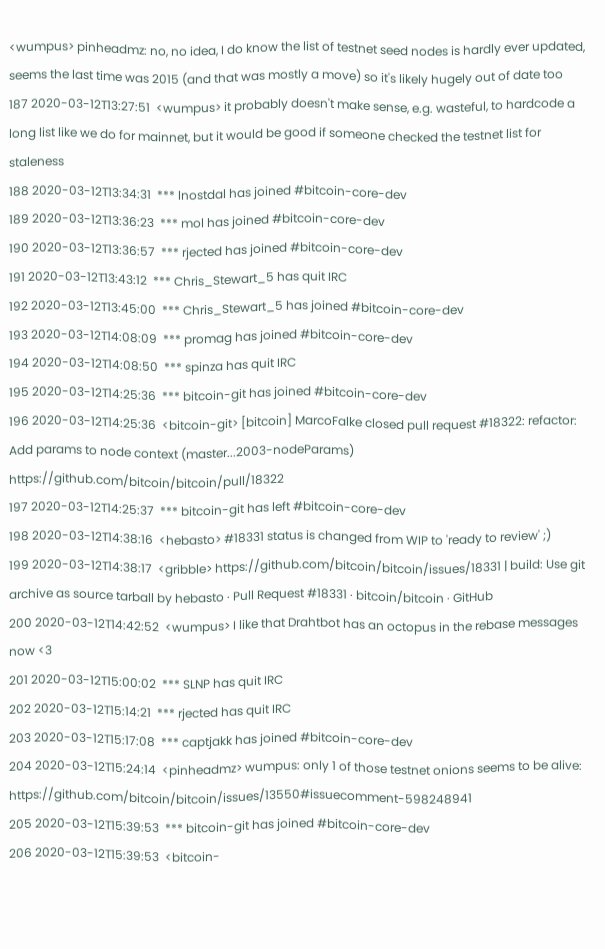<wumpus> pinheadmz: no, no idea, I do know the list of testnet seed nodes is hardly ever updated, seems the last time was 2015 (and that was mostly a move) so it's likely hugely out of date too
187 2020-03-12T13:27:51  <wumpus> it probably doesn't make sense, e.g. wasteful, to hardcode a long list like we do for mainnet, but it would be good if someone checked the testnet list for staleness
188 2020-03-12T13:34:31  *** lnostdal has joined #bitcoin-core-dev
189 2020-03-12T13:36:23  *** mol has joined #bitcoin-core-dev
190 2020-03-12T13:36:57  *** rjected has joined #bitcoin-core-dev
191 2020-03-12T13:43:12  *** Chris_Stewart_5 has quit IRC
192 2020-03-12T13:45:00  *** Chris_Stewart_5 has joined #bitcoin-core-dev
193 2020-03-12T14:08:09  *** promag has joined #bitcoin-core-dev
194 2020-03-12T14:08:50  *** spinza has quit IRC
195 2020-03-12T14:25:36  *** bitcoin-git has joined #bitcoin-core-dev
196 2020-03-12T14:25:36  <bitcoin-git> [bitcoin] MarcoFalke closed pull request #18322: refactor: Add params to node context (master...2003-nodeParams) https://github.com/bitcoin/bitcoin/pull/18322
197 2020-03-12T14:25:37  *** bitcoin-git has left #bitcoin-core-dev
198 2020-03-12T14:38:16  <hebasto> #18331 status is changed from WIP to 'ready to review' ;)
199 2020-03-12T14:38:17  <gribble> https://github.com/bitcoin/bitcoin/issues/18331 | build: Use git archive as source tarball by hebasto · Pull Request #18331 · bitcoin/bitcoin · GitHub
200 2020-03-12T14:42:52  <wumpus> I like that Drahtbot has an octopus in the rebase messages now <3
201 2020-03-12T15:00:02  *** SLNP has quit IRC
202 2020-03-12T15:14:21  *** rjected has quit IRC
203 2020-03-12T15:17:08  *** captjakk has joined #bitcoin-core-dev
204 2020-03-12T15:24:14  <pinheadmz> wumpus: only 1 of those testnet onions seems to be alive: https://github.com/bitcoin/bitcoin/issues/13550#issuecomment-598248941
205 2020-03-12T15:39:53  *** bitcoin-git has joined #bitcoin-core-dev
206 2020-03-12T15:39:53  <bitcoin-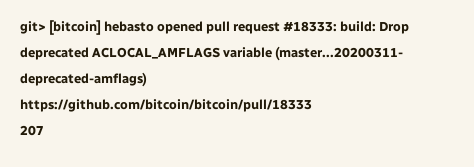git> [bitcoin] hebasto opened pull request #18333: build: Drop deprecated ACLOCAL_AMFLAGS variable (master...20200311-deprecated-amflags) https://github.com/bitcoin/bitcoin/pull/18333
207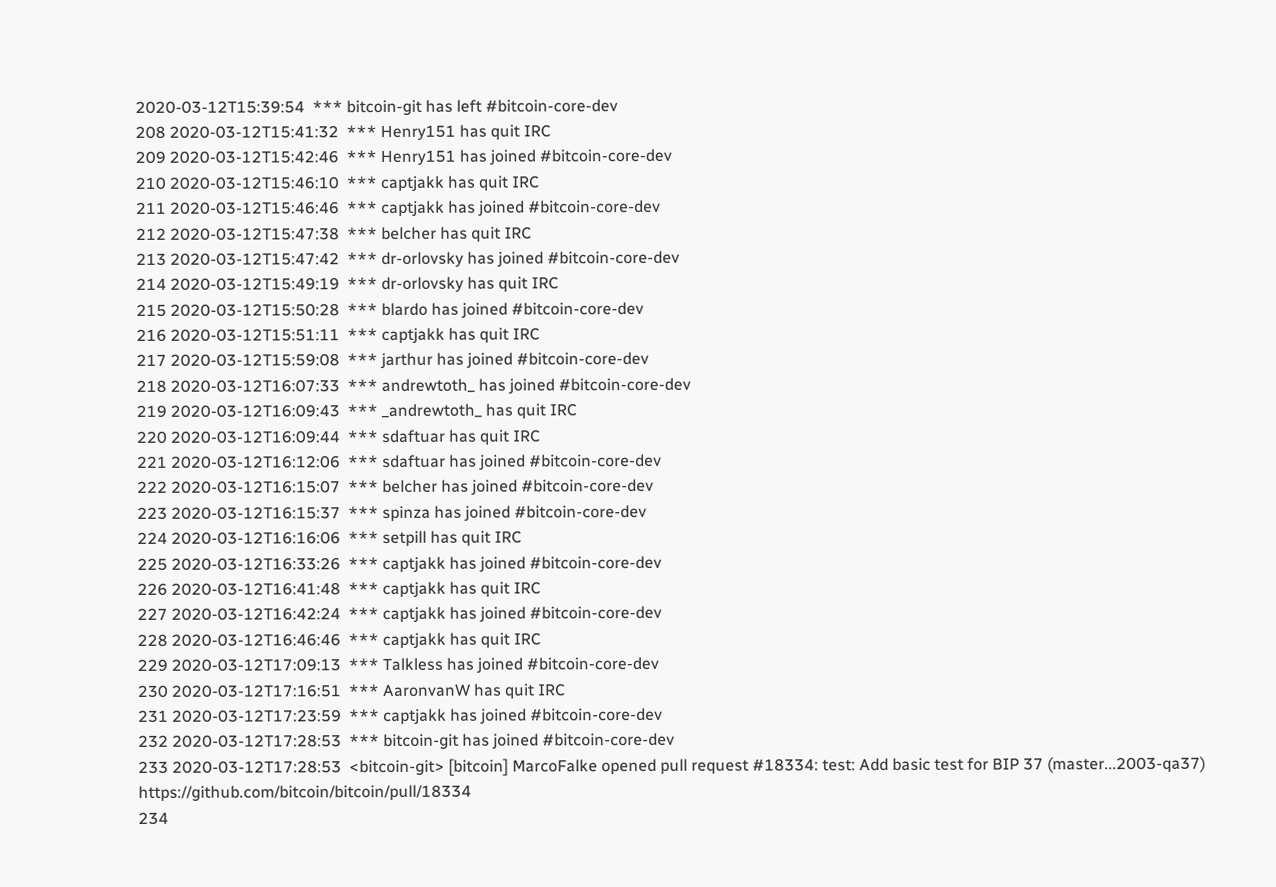2020-03-12T15:39:54  *** bitcoin-git has left #bitcoin-core-dev
208 2020-03-12T15:41:32  *** Henry151 has quit IRC
209 2020-03-12T15:42:46  *** Henry151 has joined #bitcoin-core-dev
210 2020-03-12T15:46:10  *** captjakk has quit IRC
211 2020-03-12T15:46:46  *** captjakk has joined #bitcoin-core-dev
212 2020-03-12T15:47:38  *** belcher has quit IRC
213 2020-03-12T15:47:42  *** dr-orlovsky has joined #bitcoin-core-dev
214 2020-03-12T15:49:19  *** dr-orlovsky has quit IRC
215 2020-03-12T15:50:28  *** blardo has joined #bitcoin-core-dev
216 2020-03-12T15:51:11  *** captjakk has quit IRC
217 2020-03-12T15:59:08  *** jarthur has joined #bitcoin-core-dev
218 2020-03-12T16:07:33  *** andrewtoth_ has joined #bitcoin-core-dev
219 2020-03-12T16:09:43  *** _andrewtoth_ has quit IRC
220 2020-03-12T16:09:44  *** sdaftuar has quit IRC
221 2020-03-12T16:12:06  *** sdaftuar has joined #bitcoin-core-dev
222 2020-03-12T16:15:07  *** belcher has joined #bitcoin-core-dev
223 2020-03-12T16:15:37  *** spinza has joined #bitcoin-core-dev
224 2020-03-12T16:16:06  *** setpill has quit IRC
225 2020-03-12T16:33:26  *** captjakk has joined #bitcoin-core-dev
226 2020-03-12T16:41:48  *** captjakk has quit IRC
227 2020-03-12T16:42:24  *** captjakk has joined #bitcoin-core-dev
228 2020-03-12T16:46:46  *** captjakk has quit IRC
229 2020-03-12T17:09:13  *** Talkless has joined #bitcoin-core-dev
230 2020-03-12T17:16:51  *** AaronvanW has quit IRC
231 2020-03-12T17:23:59  *** captjakk has joined #bitcoin-core-dev
232 2020-03-12T17:28:53  *** bitcoin-git has joined #bitcoin-core-dev
233 2020-03-12T17:28:53  <bitcoin-git> [bitcoin] MarcoFalke opened pull request #18334: test: Add basic test for BIP 37 (master...2003-qa37) https://github.com/bitcoin/bitcoin/pull/18334
234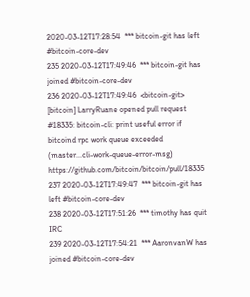2020-03-12T17:28:54  *** bitcoin-git has left #bitcoin-core-dev
235 2020-03-12T17:49:46  *** bitcoin-git has joined #bitcoin-core-dev
236 2020-03-12T17:49:46  <bitcoin-git> [bitcoin] LarryRuane opened pull request #18335: bitcoin-cli: print useful error if bitcoind rpc work queue exceeded (master...cli-work-queue-error-msg) https://github.com/bitcoin/bitcoin/pull/18335
237 2020-03-12T17:49:47  *** bitcoin-git has left #bitcoin-core-dev
238 2020-03-12T17:51:26  *** timothy has quit IRC
239 2020-03-12T17:54:21  *** AaronvanW has joined #bitcoin-core-dev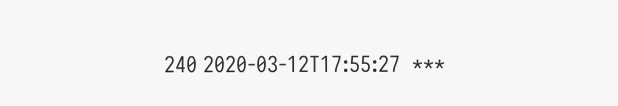240 2020-03-12T17:55:27  ***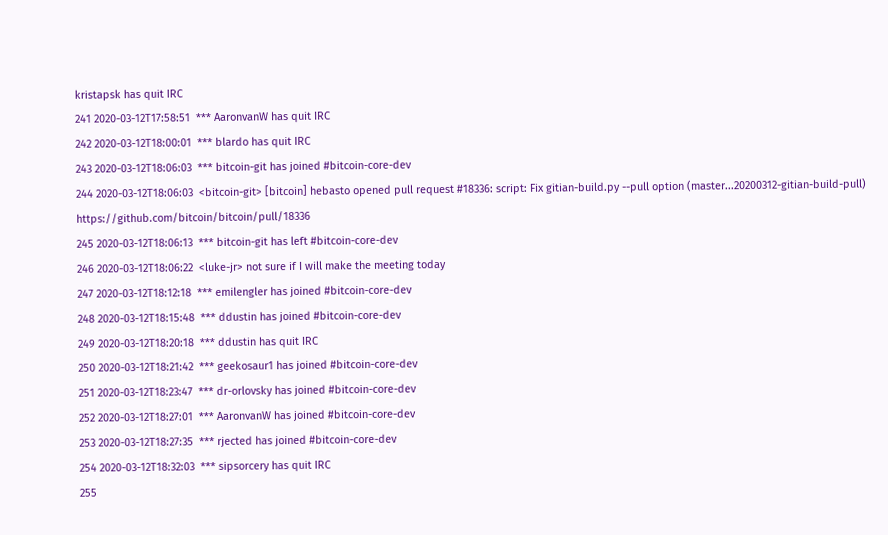kristapsk has quit IRC
241 2020-03-12T17:58:51  *** AaronvanW has quit IRC
242 2020-03-12T18:00:01  *** blardo has quit IRC
243 2020-03-12T18:06:03  *** bitcoin-git has joined #bitcoin-core-dev
244 2020-03-12T18:06:03  <bitcoin-git> [bitcoin] hebasto opened pull request #18336: script: Fix gitian-build.py --pull option (master...20200312-gitian-build-pull) https://github.com/bitcoin/bitcoin/pull/18336
245 2020-03-12T18:06:13  *** bitcoin-git has left #bitcoin-core-dev
246 2020-03-12T18:06:22  <luke-jr> not sure if I will make the meeting today
247 2020-03-12T18:12:18  *** emilengler has joined #bitcoin-core-dev
248 2020-03-12T18:15:48  *** ddustin has joined #bitcoin-core-dev
249 2020-03-12T18:20:18  *** ddustin has quit IRC
250 2020-03-12T18:21:42  *** geekosaur1 has joined #bitcoin-core-dev
251 2020-03-12T18:23:47  *** dr-orlovsky has joined #bitcoin-core-dev
252 2020-03-12T18:27:01  *** AaronvanW has joined #bitcoin-core-dev
253 2020-03-12T18:27:35  *** rjected has joined #bitcoin-core-dev
254 2020-03-12T18:32:03  *** sipsorcery has quit IRC
255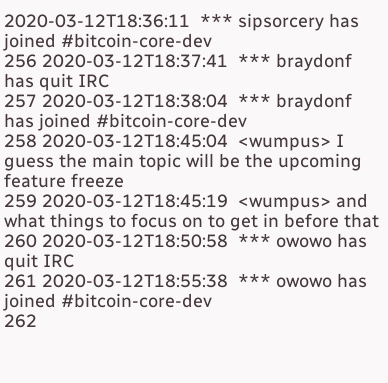2020-03-12T18:36:11  *** sipsorcery has joined #bitcoin-core-dev
256 2020-03-12T18:37:41  *** braydonf has quit IRC
257 2020-03-12T18:38:04  *** braydonf has joined #bitcoin-core-dev
258 2020-03-12T18:45:04  <wumpus> I guess the main topic will be the upcoming feature freeze
259 2020-03-12T18:45:19  <wumpus> and what things to focus on to get in before that
260 2020-03-12T18:50:58  *** owowo has quit IRC
261 2020-03-12T18:55:38  *** owowo has joined #bitcoin-core-dev
262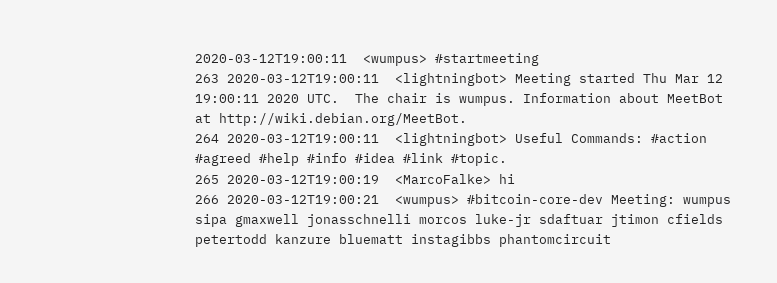2020-03-12T19:00:11  <wumpus> #startmeeting
263 2020-03-12T19:00:11  <lightningbot> Meeting started Thu Mar 12 19:00:11 2020 UTC.  The chair is wumpus. Information about MeetBot at http://wiki.debian.org/MeetBot.
264 2020-03-12T19:00:11  <lightningbot> Useful Commands: #action #agreed #help #info #idea #link #topic.
265 2020-03-12T19:00:19  <MarcoFalke> hi
266 2020-03-12T19:00:21  <wumpus> #bitcoin-core-dev Meeting: wumpus sipa gmaxwell jonasschnelli morcos luke-jr sdaftuar jtimon cfields petertodd kanzure bluematt instagibbs phantomcircuit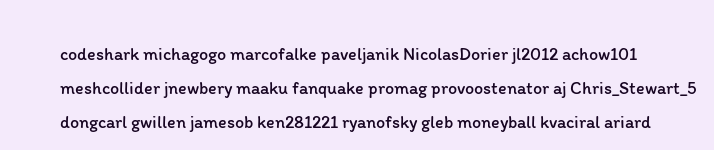codeshark michagogo marcofalke paveljanik NicolasDorier jl2012 achow101 meshcollider jnewbery maaku fanquake promag provoostenator aj Chris_Stewart_5 dongcarl gwillen jamesob ken281221 ryanofsky gleb moneyball kvaciral ariard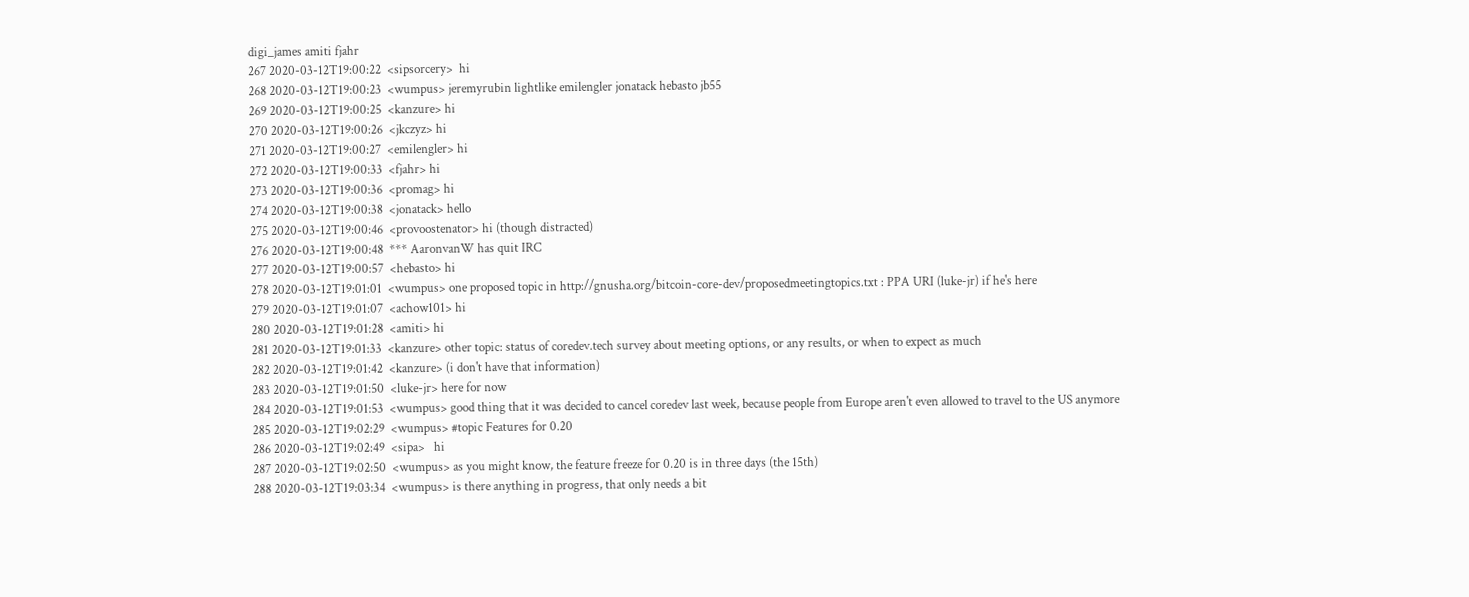digi_james amiti fjahr
267 2020-03-12T19:00:22  <sipsorcery>  hi
268 2020-03-12T19:00:23  <wumpus> jeremyrubin lightlike emilengler jonatack hebasto jb55
269 2020-03-12T19:00:25  <kanzure> hi
270 2020-03-12T19:00:26  <jkczyz> hi
271 2020-03-12T19:00:27  <emilengler> hi
272 2020-03-12T19:00:33  <fjahr> hi
273 2020-03-12T19:00:36  <promag> hi
274 2020-03-12T19:00:38  <jonatack> hello
275 2020-03-12T19:00:46  <provoostenator> hi (though distracted)
276 2020-03-12T19:00:48  *** AaronvanW has quit IRC
277 2020-03-12T19:00:57  <hebasto> hi
278 2020-03-12T19:01:01  <wumpus> one proposed topic in http://gnusha.org/bitcoin-core-dev/proposedmeetingtopics.txt : PPA URI (luke-jr) if he's here
279 2020-03-12T19:01:07  <achow101> hi
280 2020-03-12T19:01:28  <amiti> hi
281 2020-03-12T19:01:33  <kanzure> other topic: status of coredev.tech survey about meeting options, or any results, or when to expect as much
282 2020-03-12T19:01:42  <kanzure> (i don't have that information)
283 2020-03-12T19:01:50  <luke-jr> here for now
284 2020-03-12T19:01:53  <wumpus> good thing that it was decided to cancel coredev last week, because people from Europe aren't even allowed to travel to the US anymore
285 2020-03-12T19:02:29  <wumpus> #topic Features for 0.20
286 2020-03-12T19:02:49  <sipa>   hi
287 2020-03-12T19:02:50  <wumpus> as you might know, the feature freeze for 0.20 is in three days (the 15th)
288 2020-03-12T19:03:34  <wumpus> is there anything in progress, that only needs a bit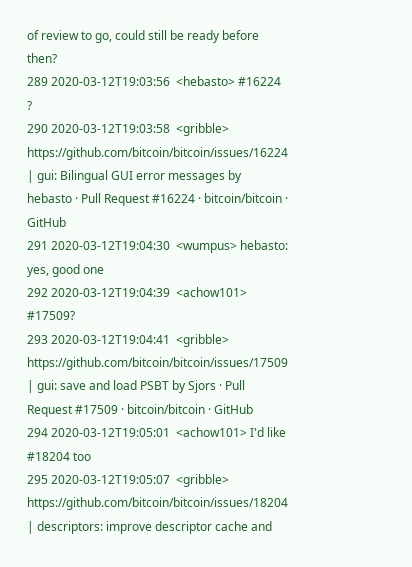of review to go, could still be ready before then?
289 2020-03-12T19:03:56  <hebasto> #16224 ?
290 2020-03-12T19:03:58  <gribble> https://github.com/bitcoin/bitcoin/issues/16224 | gui: Bilingual GUI error messages by hebasto · Pull Request #16224 · bitcoin/bitcoin · GitHub
291 2020-03-12T19:04:30  <wumpus> hebasto: yes, good one
292 2020-03-12T19:04:39  <achow101> #17509?
293 2020-03-12T19:04:41  <gribble> https://github.com/bitcoin/bitcoin/issues/17509 | gui: save and load PSBT by Sjors · Pull Request #17509 · bitcoin/bitcoin · GitHub
294 2020-03-12T19:05:01  <achow101> I'd like #18204 too
295 2020-03-12T19:05:07  <gribble> https://github.com/bitcoin/bitcoin/issues/18204 | descriptors: improve descriptor cache and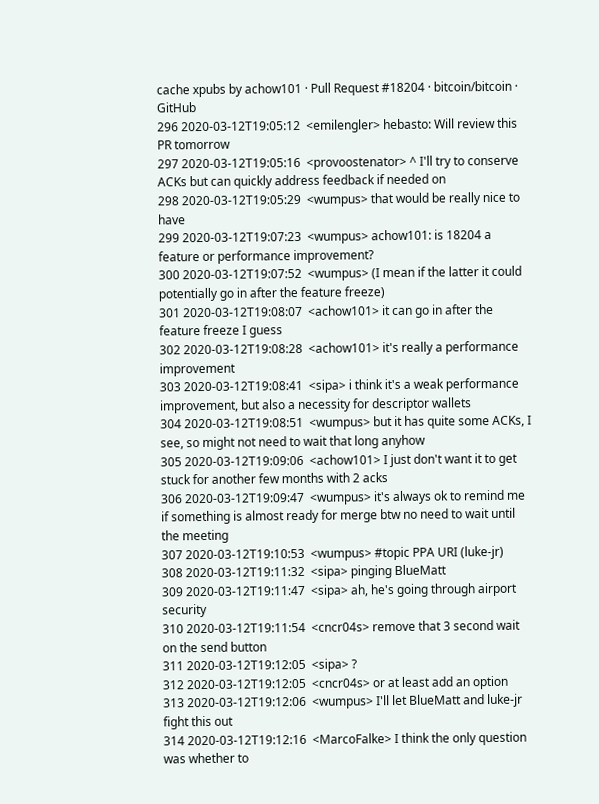cache xpubs by achow101 · Pull Request #18204 · bitcoin/bitcoin · GitHub
296 2020-03-12T19:05:12  <emilengler> hebasto: Will review this PR tomorrow
297 2020-03-12T19:05:16  <provoostenator> ^ I'll try to conserve ACKs but can quickly address feedback if needed on
298 2020-03-12T19:05:29  <wumpus> that would be really nice to have
299 2020-03-12T19:07:23  <wumpus> achow101: is 18204 a feature or performance improvement?
300 2020-03-12T19:07:52  <wumpus> (I mean if the latter it could potentially go in after the feature freeze)
301 2020-03-12T19:08:07  <achow101> it can go in after the feature freeze I guess
302 2020-03-12T19:08:28  <achow101> it's really a performance improvement
303 2020-03-12T19:08:41  <sipa> i think it's a weak performance improvement, but also a necessity for descriptor wallets
304 2020-03-12T19:08:51  <wumpus> but it has quite some ACKs, I see, so might not need to wait that long anyhow
305 2020-03-12T19:09:06  <achow101> I just don't want it to get stuck for another few months with 2 acks
306 2020-03-12T19:09:47  <wumpus> it's always ok to remind me if something is almost ready for merge btw no need to wait until the meeting
307 2020-03-12T19:10:53  <wumpus> #topic PPA URI (luke-jr)
308 2020-03-12T19:11:32  <sipa> pinging BlueMatt
309 2020-03-12T19:11:47  <sipa> ah, he's going through airport security
310 2020-03-12T19:11:54  <cncr04s> remove that 3 second wait on the send button
311 2020-03-12T19:12:05  <sipa> ?
312 2020-03-12T19:12:05  <cncr04s> or at least add an option
313 2020-03-12T19:12:06  <wumpus> I'll let BlueMatt and luke-jr fight this out
314 2020-03-12T19:12:16  <MarcoFalke> I think the only question was whether to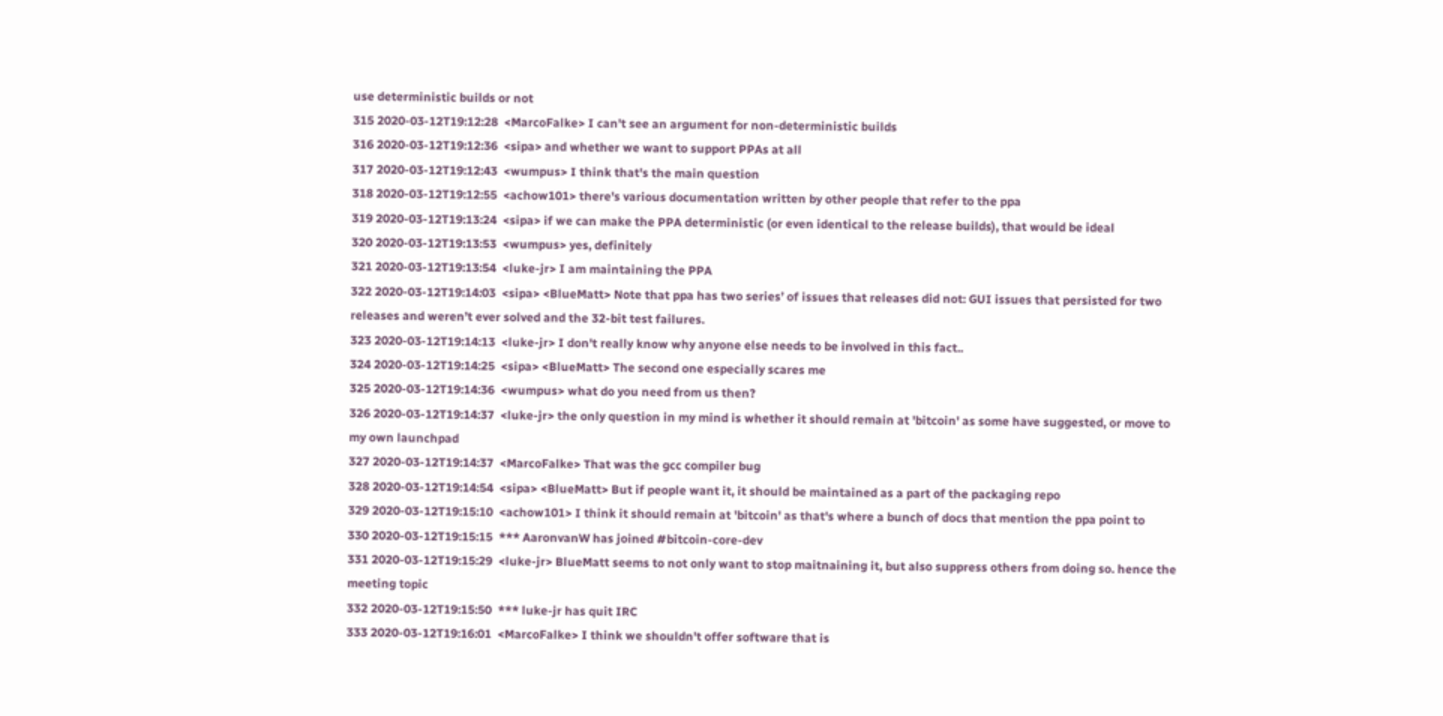use deterministic builds or not
315 2020-03-12T19:12:28  <MarcoFalke> I can't see an argument for non-deterministic builds
316 2020-03-12T19:12:36  <sipa> and whether we want to support PPAs at all
317 2020-03-12T19:12:43  <wumpus> I think that's the main question
318 2020-03-12T19:12:55  <achow101> there's various documentation written by other people that refer to the ppa
319 2020-03-12T19:13:24  <sipa> if we can make the PPA deterministic (or even identical to the release builds), that would be ideal
320 2020-03-12T19:13:53  <wumpus> yes, definitely
321 2020-03-12T19:13:54  <luke-jr> I am maintaining the PPA
322 2020-03-12T19:14:03  <sipa> <BlueMatt> Note that ppa has two series’ of issues that releases did not: GUI issues that persisted for two releases and weren’t ever solved and the 32-bit test failures.
323 2020-03-12T19:14:13  <luke-jr> I don't really know why anyone else needs to be involved in this fact..
324 2020-03-12T19:14:25  <sipa> <BlueMatt> The second one especially scares me
325 2020-03-12T19:14:36  <wumpus> what do you need from us then?
326 2020-03-12T19:14:37  <luke-jr> the only question in my mind is whether it should remain at 'bitcoin' as some have suggested, or move to my own launchpad
327 2020-03-12T19:14:37  <MarcoFalke> That was the gcc compiler bug
328 2020-03-12T19:14:54  <sipa> <BlueMatt> But if people want it, it should be maintained as a part of the packaging repo
329 2020-03-12T19:15:10  <achow101> I think it should remain at 'bitcoin' as that's where a bunch of docs that mention the ppa point to
330 2020-03-12T19:15:15  *** AaronvanW has joined #bitcoin-core-dev
331 2020-03-12T19:15:29  <luke-jr> BlueMatt seems to not only want to stop maitnaining it, but also suppress others from doing so. hence the meeting topic
332 2020-03-12T19:15:50  *** luke-jr has quit IRC
333 2020-03-12T19:16:01  <MarcoFalke> I think we shouldn't offer software that is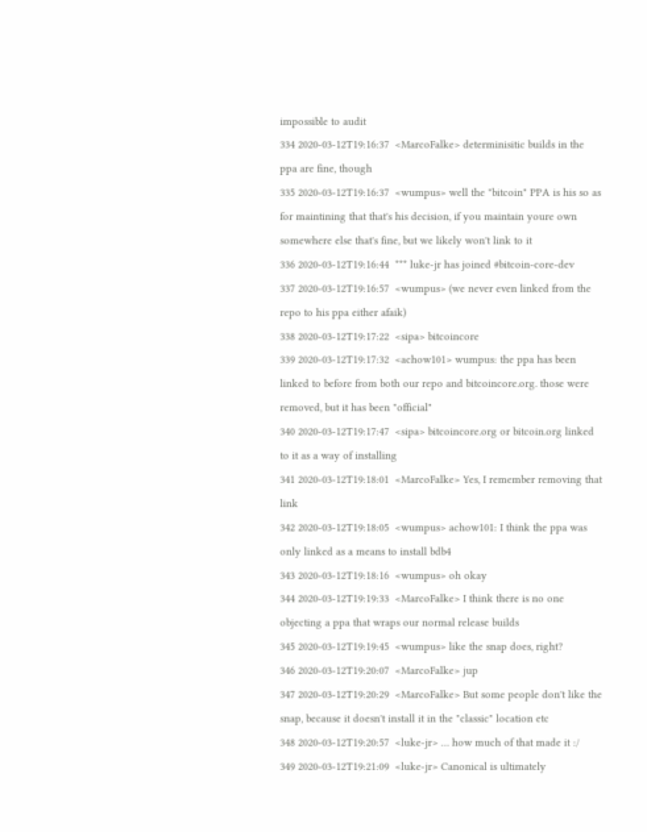impossible to audit
334 2020-03-12T19:16:37  <MarcoFalke> determinisitic builds in the ppa are fine, though
335 2020-03-12T19:16:37  <wumpus> well the "bitcoin" PPA is his so as for maintining that that's his decision, if you maintain youre own somewhere else that's fine, but we likely won't link to it
336 2020-03-12T19:16:44  *** luke-jr has joined #bitcoin-core-dev
337 2020-03-12T19:16:57  <wumpus> (we never even linked from the repo to his ppa either afaik)
338 2020-03-12T19:17:22  <sipa> bitcoincore
339 2020-03-12T19:17:32  <achow101> wumpus: the ppa has been linked to before from both our repo and bitcoincore.org. those were removed, but it has been "official"
340 2020-03-12T19:17:47  <sipa> bitcoincore.org or bitcoin.org linked to it as a way of installing
341 2020-03-12T19:18:01  <MarcoFalke> Yes, I remember removing that link
342 2020-03-12T19:18:05  <wumpus> achow101: I think the ppa was only linked as a means to install bdb4
343 2020-03-12T19:18:16  <wumpus> oh okay
344 2020-03-12T19:19:33  <MarcoFalke> I think there is no one objecting a ppa that wraps our normal release builds
345 2020-03-12T19:19:45  <wumpus> like the snap does, right?
346 2020-03-12T19:20:07  <MarcoFalke> jup
347 2020-03-12T19:20:29  <MarcoFalke> But some people don't like the snap, because it doesn't install it in the "classic" location etc
348 2020-03-12T19:20:57  <luke-jr> … how much of that made it :/
349 2020-03-12T19:21:09  <luke-jr> Canonical is ultimately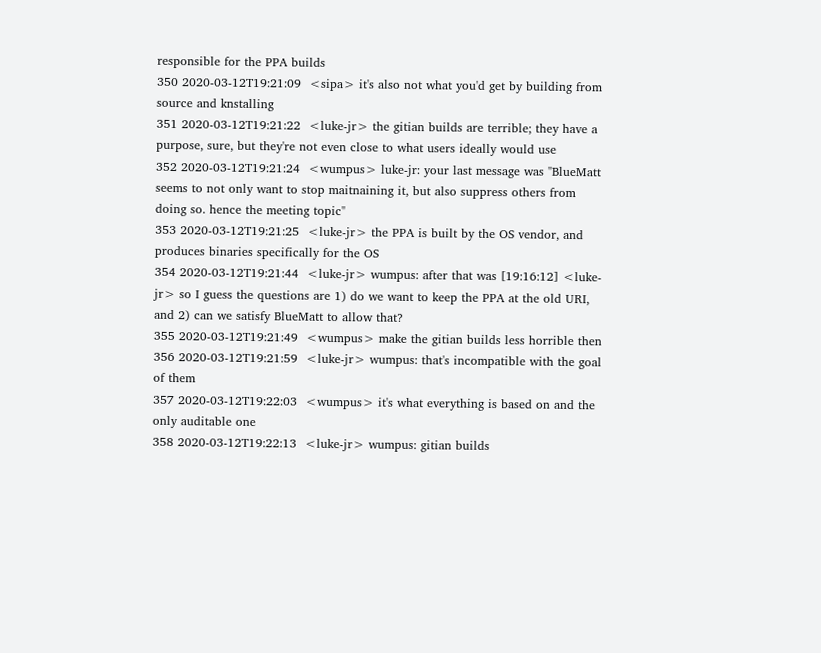responsible for the PPA builds
350 2020-03-12T19:21:09  <sipa> it's also not what you'd get by building from source and knstalling
351 2020-03-12T19:21:22  <luke-jr> the gitian builds are terrible; they have a purpose, sure, but they're not even close to what users ideally would use
352 2020-03-12T19:21:24  <wumpus> luke-jr: your last message was "BlueMatt seems to not only want to stop maitnaining it, but also suppress others from doing so. hence the meeting topic"
353 2020-03-12T19:21:25  <luke-jr> the PPA is built by the OS vendor, and produces binaries specifically for the OS
354 2020-03-12T19:21:44  <luke-jr> wumpus: after that was [19:16:12] <luke-jr> so I guess the questions are 1) do we want to keep the PPA at the old URI, and 2) can we satisfy BlueMatt to allow that?
355 2020-03-12T19:21:49  <wumpus> make the gitian builds less horrible then
356 2020-03-12T19:21:59  <luke-jr> wumpus: that's incompatible with the goal of them
357 2020-03-12T19:22:03  <wumpus> it's what everything is based on and the only auditable one
358 2020-03-12T19:22:13  <luke-jr> wumpus: gitian builds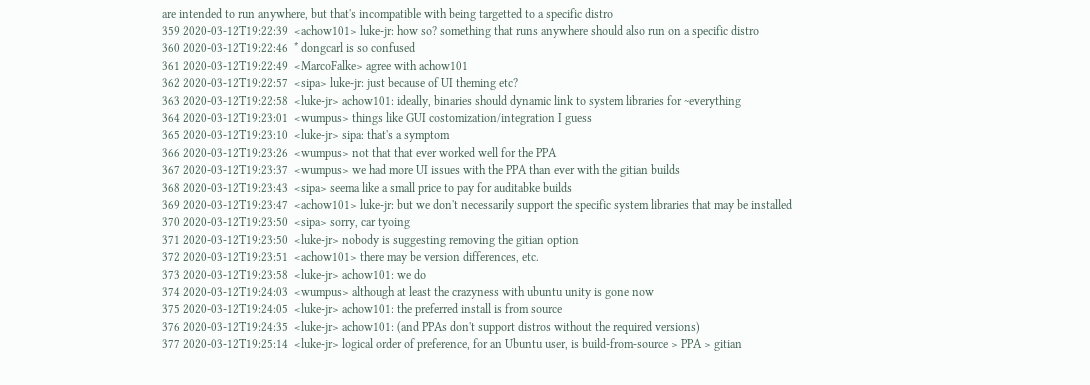are intended to run anywhere, but that's incompatible with being targetted to a specific distro
359 2020-03-12T19:22:39  <achow101> luke-jr: how so? something that runs anywhere should also run on a specific distro
360 2020-03-12T19:22:46  * dongcarl is so confused
361 2020-03-12T19:22:49  <MarcoFalke> agree with achow101
362 2020-03-12T19:22:57  <sipa> luke-jr: just because of UI theming etc?
363 2020-03-12T19:22:58  <luke-jr> achow101: ideally, binaries should dynamic link to system libraries for ~everything
364 2020-03-12T19:23:01  <wumpus> things like GUI costomization/integration I guess
365 2020-03-12T19:23:10  <luke-jr> sipa: that's a symptom
366 2020-03-12T19:23:26  <wumpus> not that that ever worked well for the PPA
367 2020-03-12T19:23:37  <wumpus> we had more UI issues with the PPA than ever with the gitian builds
368 2020-03-12T19:23:43  <sipa> seema like a small price to pay for auditabke builds
369 2020-03-12T19:23:47  <achow101> luke-jr: but we don't necessarily support the specific system libraries that may be installed
370 2020-03-12T19:23:50  <sipa> sorry, car tyoing
371 2020-03-12T19:23:50  <luke-jr> nobody is suggesting removing the gitian option
372 2020-03-12T19:23:51  <achow101> there may be version differences, etc.
373 2020-03-12T19:23:58  <luke-jr> achow101: we do
374 2020-03-12T19:24:03  <wumpus> although at least the crazyness with ubuntu unity is gone now
375 2020-03-12T19:24:05  <luke-jr> achow101: the preferred install is from source
376 2020-03-12T19:24:35  <luke-jr> achow101: (and PPAs don't support distros without the required versions)
377 2020-03-12T19:25:14  <luke-jr> logical order of preference, for an Ubuntu user, is build-from-source > PPA > gitian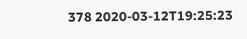378 2020-03-12T19:25:23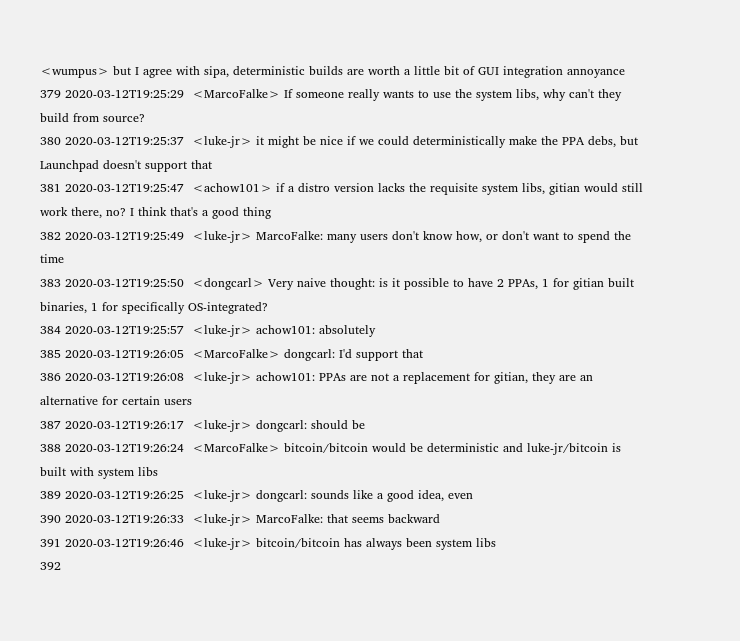<wumpus> but I agree with sipa, deterministic builds are worth a little bit of GUI integration annoyance
379 2020-03-12T19:25:29  <MarcoFalke> If someone really wants to use the system libs, why can't they build from source?
380 2020-03-12T19:25:37  <luke-jr> it might be nice if we could deterministically make the PPA debs, but Launchpad doesn't support that
381 2020-03-12T19:25:47  <achow101> if a distro version lacks the requisite system libs, gitian would still work there, no? I think that's a good thing
382 2020-03-12T19:25:49  <luke-jr> MarcoFalke: many users don't know how, or don't want to spend the time
383 2020-03-12T19:25:50  <dongcarl> Very naive thought: is it possible to have 2 PPAs, 1 for gitian built binaries, 1 for specifically OS-integrated?
384 2020-03-12T19:25:57  <luke-jr> achow101: absolutely
385 2020-03-12T19:26:05  <MarcoFalke> dongcarl: I'd support that
386 2020-03-12T19:26:08  <luke-jr> achow101: PPAs are not a replacement for gitian, they are an alternative for certain users
387 2020-03-12T19:26:17  <luke-jr> dongcarl: should be
388 2020-03-12T19:26:24  <MarcoFalke> bitcoin/bitcoin would be deterministic and luke-jr/bitcoin is built with system libs
389 2020-03-12T19:26:25  <luke-jr> dongcarl: sounds like a good idea, even
390 2020-03-12T19:26:33  <luke-jr> MarcoFalke: that seems backward
391 2020-03-12T19:26:46  <luke-jr> bitcoin/bitcoin has always been system libs
392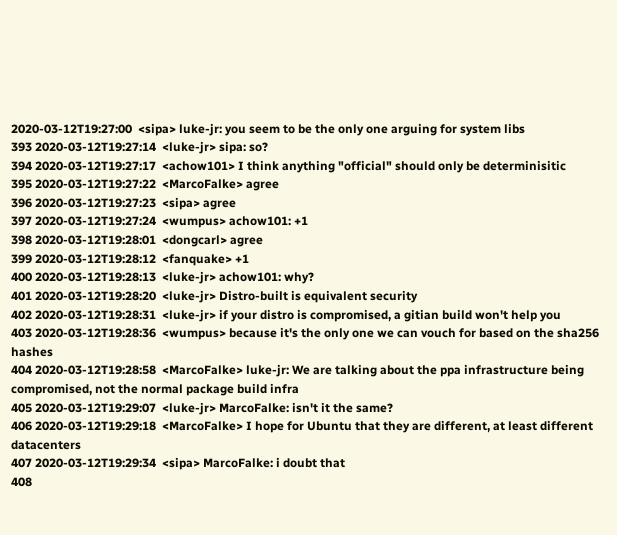2020-03-12T19:27:00  <sipa> luke-jr: you seem to be the only one arguing for system libs
393 2020-03-12T19:27:14  <luke-jr> sipa: so?
394 2020-03-12T19:27:17  <achow101> I think anything "official" should only be determinisitic
395 2020-03-12T19:27:22  <MarcoFalke> agree
396 2020-03-12T19:27:23  <sipa> agree
397 2020-03-12T19:27:24  <wumpus> achow101: +1
398 2020-03-12T19:28:01  <dongcarl> agree
399 2020-03-12T19:28:12  <fanquake> +1
400 2020-03-12T19:28:13  <luke-jr> achow101: why?
401 2020-03-12T19:28:20  <luke-jr> Distro-built is equivalent security
402 2020-03-12T19:28:31  <luke-jr> if your distro is compromised, a gitian build won't help you
403 2020-03-12T19:28:36  <wumpus> because it's the only one we can vouch for based on the sha256 hashes
404 2020-03-12T19:28:58  <MarcoFalke> luke-jr: We are talking about the ppa infrastructure being compromised, not the normal package build infra
405 2020-03-12T19:29:07  <luke-jr> MarcoFalke: isn't it the same?
406 2020-03-12T19:29:18  <MarcoFalke> I hope for Ubuntu that they are different, at least different datacenters
407 2020-03-12T19:29:34  <sipa> MarcoFalke: i doubt that
408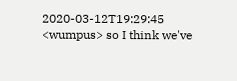2020-03-12T19:29:45  <wumpus> so I think we've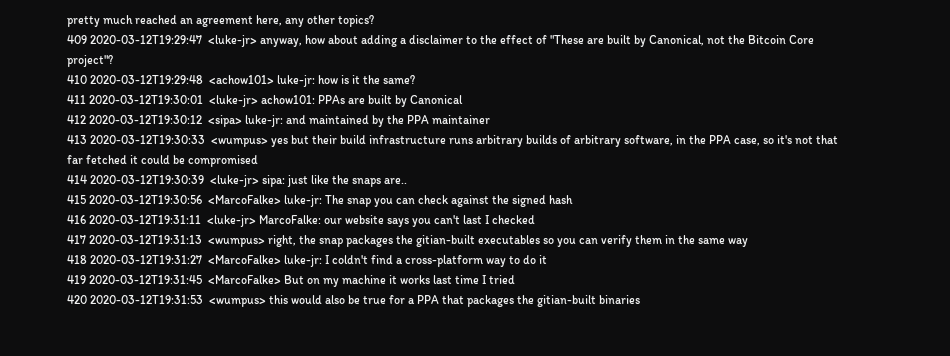pretty much reached an agreement here, any other topics?
409 2020-03-12T19:29:47  <luke-jr> anyway, how about adding a disclaimer to the effect of "These are built by Canonical, not the Bitcoin Core project"?
410 2020-03-12T19:29:48  <achow101> luke-jr: how is it the same?
411 2020-03-12T19:30:01  <luke-jr> achow101: PPAs are built by Canonical
412 2020-03-12T19:30:12  <sipa> luke-jr: and maintained by the PPA maintainer
413 2020-03-12T19:30:33  <wumpus> yes but their build infrastructure runs arbitrary builds of arbitrary software, in the PPA case, so it's not that far fetched it could be compromised
414 2020-03-12T19:30:39  <luke-jr> sipa: just like the snaps are..
415 2020-03-12T19:30:56  <MarcoFalke> luke-jr: The snap you can check against the signed hash
416 2020-03-12T19:31:11  <luke-jr> MarcoFalke: our website says you can't last I checked
417 2020-03-12T19:31:13  <wumpus> right, the snap packages the gitian-built executables so you can verify them in the same way
418 2020-03-12T19:31:27  <MarcoFalke> luke-jr: I coldn't find a cross-platform way to do it
419 2020-03-12T19:31:45  <MarcoFalke> But on my machine it works last time I tried
420 2020-03-12T19:31:53  <wumpus> this would also be true for a PPA that packages the gitian-built binaries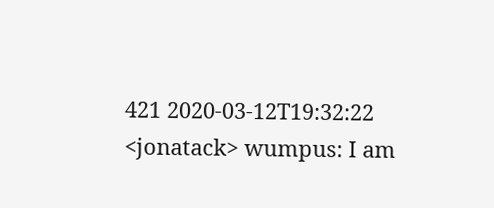421 2020-03-12T19:32:22  <jonatack> wumpus: I am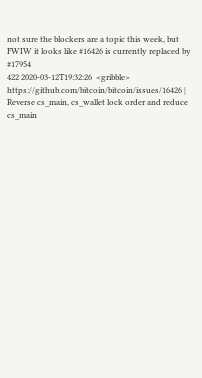not sure the blockers are a topic this week, but FWIW it looks like #16426 is currently replaced by #17954
422 2020-03-12T19:32:26  <gribble> https://github.com/bitcoin/bitcoin/issues/16426 | Reverse cs_main, cs_wallet lock order and reduce cs_main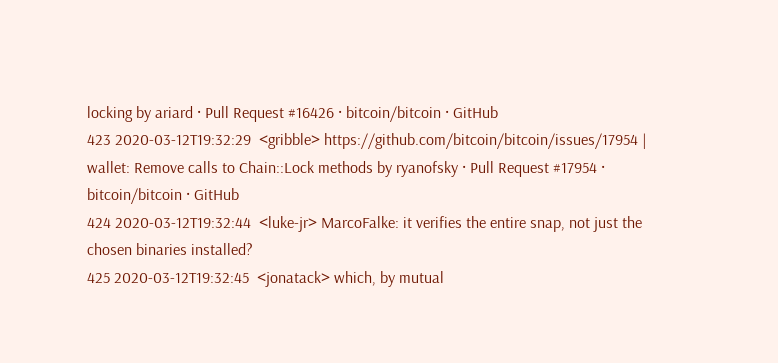locking by ariard · Pull Request #16426 · bitcoin/bitcoin · GitHub
423 2020-03-12T19:32:29  <gribble> https://github.com/bitcoin/bitcoin/issues/17954 | wallet: Remove calls to Chain::Lock methods by ryanofsky · Pull Request #17954 · bitcoin/bitcoin · GitHub
424 2020-03-12T19:32:44  <luke-jr> MarcoFalke: it verifies the entire snap, not just the chosen binaries installed?
425 2020-03-12T19:32:45  <jonatack> which, by mutual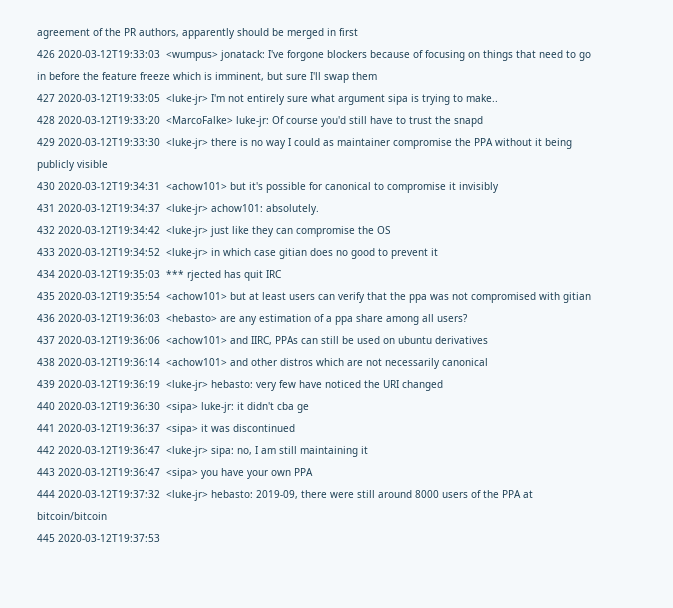agreement of the PR authors, apparently should be merged in first
426 2020-03-12T19:33:03  <wumpus> jonatack: I've forgone blockers because of focusing on things that need to go in before the feature freeze which is imminent, but sure I'll swap them
427 2020-03-12T19:33:05  <luke-jr> I'm not entirely sure what argument sipa is trying to make..
428 2020-03-12T19:33:20  <MarcoFalke> luke-jr: Of course you'd still have to trust the snapd
429 2020-03-12T19:33:30  <luke-jr> there is no way I could as maintainer compromise the PPA without it being publicly visible
430 2020-03-12T19:34:31  <achow101> but it's possible for canonical to compromise it invisibly
431 2020-03-12T19:34:37  <luke-jr> achow101: absolutely.
432 2020-03-12T19:34:42  <luke-jr> just like they can compromise the OS
433 2020-03-12T19:34:52  <luke-jr> in which case gitian does no good to prevent it
434 2020-03-12T19:35:03  *** rjected has quit IRC
435 2020-03-12T19:35:54  <achow101> but at least users can verify that the ppa was not compromised with gitian
436 2020-03-12T19:36:03  <hebasto> are any estimation of a ppa share among all users?
437 2020-03-12T19:36:06  <achow101> and IIRC, PPAs can still be used on ubuntu derivatives
438 2020-03-12T19:36:14  <achow101> and other distros which are not necessarily canonical
439 2020-03-12T19:36:19  <luke-jr> hebasto: very few have noticed the URI changed
440 2020-03-12T19:36:30  <sipa> luke-jr: it didn't cba ge
441 2020-03-12T19:36:37  <sipa> it was discontinued
442 2020-03-12T19:36:47  <luke-jr> sipa: no, I am still maintaining it
443 2020-03-12T19:36:47  <sipa> you have your own PPA
444 2020-03-12T19:37:32  <luke-jr> hebasto: 2019-09, there were still around 8000 users of the PPA at bitcoin/bitcoin
445 2020-03-12T19:37:53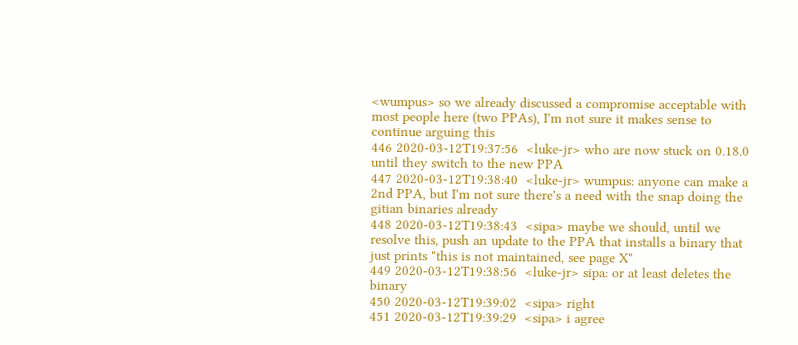<wumpus> so we already discussed a compromise acceptable with most people here (two PPAs), I'm not sure it makes sense to continue arguing this
446 2020-03-12T19:37:56  <luke-jr> who are now stuck on 0.18.0 until they switch to the new PPA
447 2020-03-12T19:38:40  <luke-jr> wumpus: anyone can make a 2nd PPA, but I'm not sure there's a need with the snap doing the gitian binaries already
448 2020-03-12T19:38:43  <sipa> maybe we should, until we resolve this, push an update to the PPA that installs a binary that just prints "this is not maintained, see page X"
449 2020-03-12T19:38:56  <luke-jr> sipa: or at least deletes the binary
450 2020-03-12T19:39:02  <sipa> right
451 2020-03-12T19:39:29  <sipa> i agree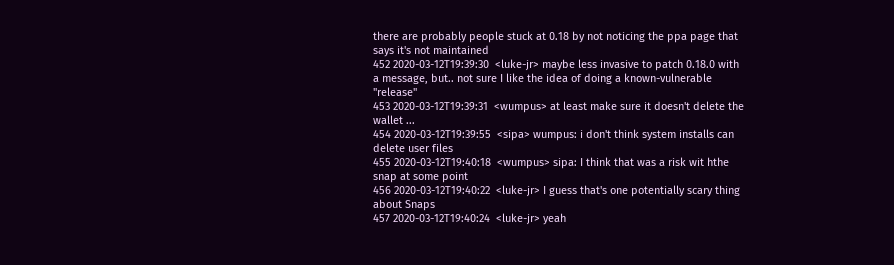there are probably people stuck at 0.18 by not noticing the ppa page that says it's not maintained
452 2020-03-12T19:39:30  <luke-jr> maybe less invasive to patch 0.18.0 with a message, but.. not sure I like the idea of doing a known-vulnerable "release"
453 2020-03-12T19:39:31  <wumpus> at least make sure it doesn't delete the wallet ...
454 2020-03-12T19:39:55  <sipa> wumpus: i don't think system installs can delete user files
455 2020-03-12T19:40:18  <wumpus> sipa: I think that was a risk wit hthe snap at some point
456 2020-03-12T19:40:22  <luke-jr> I guess that's one potentially scary thing about Snaps
457 2020-03-12T19:40:24  <luke-jr> yeah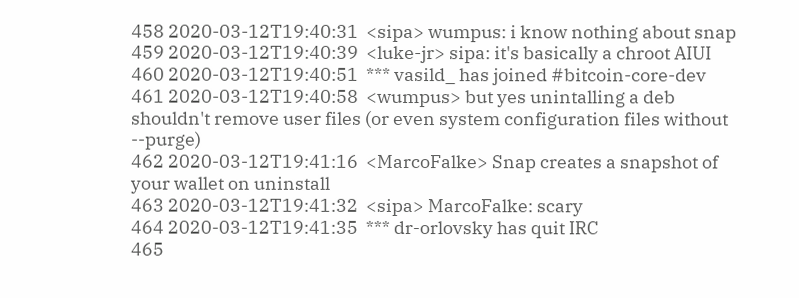458 2020-03-12T19:40:31  <sipa> wumpus: i know nothing about snap
459 2020-03-12T19:40:39  <luke-jr> sipa: it's basically a chroot AIUI
460 2020-03-12T19:40:51  *** vasild_ has joined #bitcoin-core-dev
461 2020-03-12T19:40:58  <wumpus> but yes unintalling a deb shouldn't remove user files (or even system configuration files without --purge)
462 2020-03-12T19:41:16  <MarcoFalke> Snap creates a snapshot of your wallet on uninstall
463 2020-03-12T19:41:32  <sipa> MarcoFalke: scary
464 2020-03-12T19:41:35  *** dr-orlovsky has quit IRC
465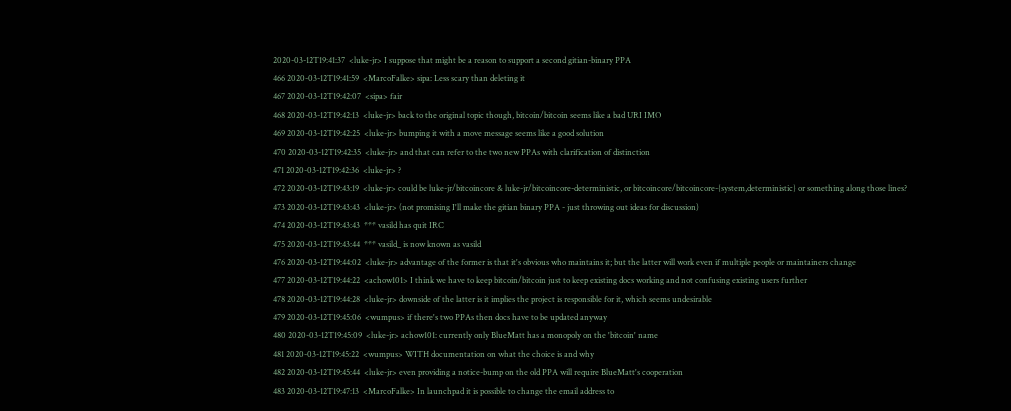2020-03-12T19:41:37  <luke-jr> I suppose that might be a reason to support a second gitian-binary PPA
466 2020-03-12T19:41:59  <MarcoFalke> sipa: Less scary than deleting it
467 2020-03-12T19:42:07  <sipa> fair
468 2020-03-12T19:42:13  <luke-jr> back to the original topic though, bitcoin/bitcoin seems like a bad URI IMO
469 2020-03-12T19:42:25  <luke-jr> bumping it with a move message seems like a good solution
470 2020-03-12T19:42:35  <luke-jr> and that can refer to the two new PPAs with clarification of distinction
471 2020-03-12T19:42:36  <luke-jr> ?
472 2020-03-12T19:43:19  <luke-jr> could be luke-jr/bitcoincore & luke-jr/bitcoincore-deterministic, or bitcoincore/bitcoincore-{system,deterministic} or something along those lines?
473 2020-03-12T19:43:43  <luke-jr> (not promising I'll make the gitian binary PPA - just throwing out ideas for discussion)
474 2020-03-12T19:43:43  *** vasild has quit IRC
475 2020-03-12T19:43:44  *** vasild_ is now known as vasild
476 2020-03-12T19:44:02  <luke-jr> advantage of the former is that it's obvious who maintains it; but the latter will work even if multiple people or maintainers change
477 2020-03-12T19:44:22  <achow101> I think we have to keep bitcoin/bitcoin just to keep existing docs working and not confusing existing users further
478 2020-03-12T19:44:28  <luke-jr> downside of the latter is it implies the project is responsible for it, which seems undesirable
479 2020-03-12T19:45:06  <wumpus> if there's two PPAs then docs have to be updated anyway
480 2020-03-12T19:45:09  <luke-jr> achow101: currently only BlueMatt has a monopoly on the 'bitcoin' name
481 2020-03-12T19:45:22  <wumpus> WITH documentation on what the choice is and why
482 2020-03-12T19:45:44  <luke-jr> even providing a notice-bump on the old PPA will require BlueMatt's cooperation
483 2020-03-12T19:47:13  <MarcoFalke> In launchpad it is possible to change the email address to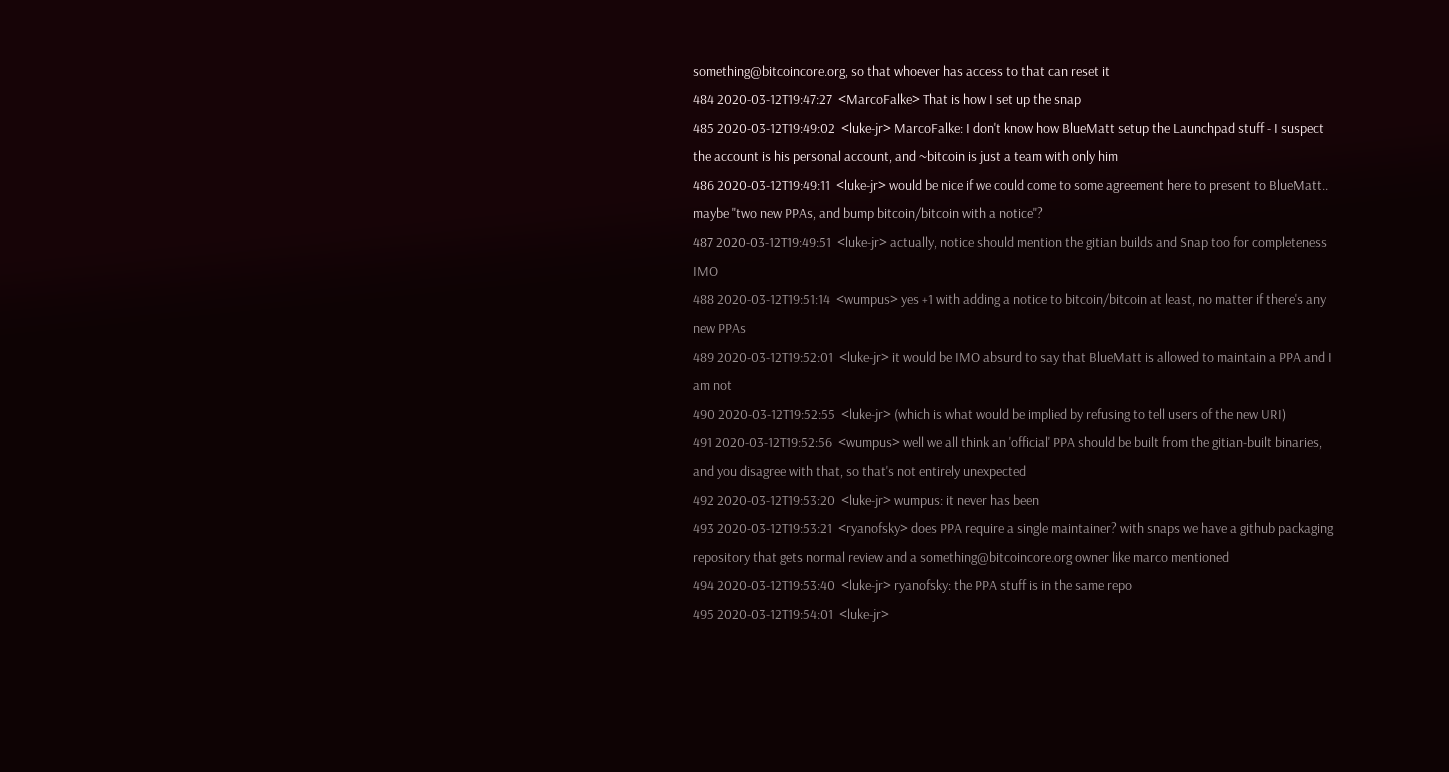something@bitcoincore.org, so that whoever has access to that can reset it
484 2020-03-12T19:47:27  <MarcoFalke> That is how I set up the snap
485 2020-03-12T19:49:02  <luke-jr> MarcoFalke: I don't know how BlueMatt setup the Launchpad stuff - I suspect the account is his personal account, and ~bitcoin is just a team with only him
486 2020-03-12T19:49:11  <luke-jr> would be nice if we could come to some agreement here to present to BlueMatt.. maybe "two new PPAs, and bump bitcoin/bitcoin with a notice"?
487 2020-03-12T19:49:51  <luke-jr> actually, notice should mention the gitian builds and Snap too for completeness IMO
488 2020-03-12T19:51:14  <wumpus> yes +1 with adding a notice to bitcoin/bitcoin at least, no matter if there's any new PPAs
489 2020-03-12T19:52:01  <luke-jr> it would be IMO absurd to say that BlueMatt is allowed to maintain a PPA and I am not
490 2020-03-12T19:52:55  <luke-jr> (which is what would be implied by refusing to tell users of the new URI)
491 2020-03-12T19:52:56  <wumpus> well we all think an 'official' PPA should be built from the gitian-built binaries, and you disagree with that, so that's not entirely unexpected
492 2020-03-12T19:53:20  <luke-jr> wumpus: it never has been
493 2020-03-12T19:53:21  <ryanofsky> does PPA require a single maintainer? with snaps we have a github packaging repository that gets normal review and a something@bitcoincore.org owner like marco mentioned
494 2020-03-12T19:53:40  <luke-jr> ryanofsky: the PPA stuff is in the same repo
495 2020-03-12T19:54:01  <luke-jr>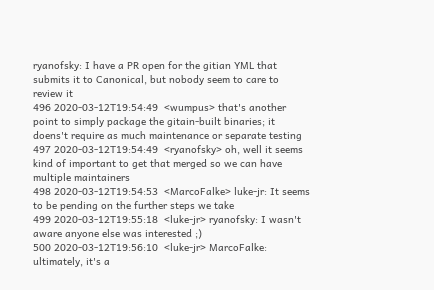ryanofsky: I have a PR open for the gitian YML that submits it to Canonical, but nobody seem to care to review it
496 2020-03-12T19:54:49  <wumpus> that's another point to simply package the gitain-built binaries; it doens't require as much maintenance or separate testing
497 2020-03-12T19:54:49  <ryanofsky> oh, well it seems kind of important to get that merged so we can have multiple maintainers
498 2020-03-12T19:54:53  <MarcoFalke> luke-jr: It seems to be pending on the further steps we take
499 2020-03-12T19:55:18  <luke-jr> ryanofsky: I wasn't aware anyone else was interested ;)
500 2020-03-12T19:56:10  <luke-jr> MarcoFalke: ultimately, it's a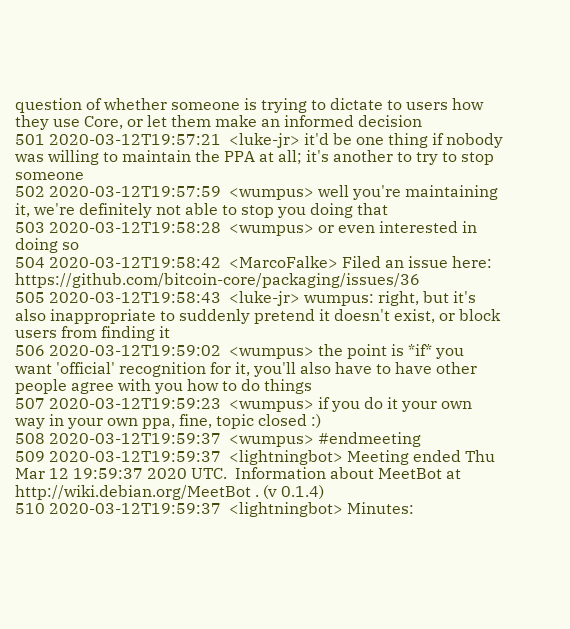question of whether someone is trying to dictate to users how they use Core, or let them make an informed decision
501 2020-03-12T19:57:21  <luke-jr> it'd be one thing if nobody was willing to maintain the PPA at all; it's another to try to stop someone
502 2020-03-12T19:57:59  <wumpus> well you're maintaining it, we're definitely not able to stop you doing that
503 2020-03-12T19:58:28  <wumpus> or even interested in doing so
504 2020-03-12T19:58:42  <MarcoFalke> Filed an issue here: https://github.com/bitcoin-core/packaging/issues/36
505 2020-03-12T19:58:43  <luke-jr> wumpus: right, but it's also inappropriate to suddenly pretend it doesn't exist, or block users from finding it
506 2020-03-12T19:59:02  <wumpus> the point is *if* you want 'official' recognition for it, you'll also have to have other people agree with you how to do things
507 2020-03-12T19:59:23  <wumpus> if you do it your own way in your own ppa, fine, topic closed :)
508 2020-03-12T19:59:37  <wumpus> #endmeeting
509 2020-03-12T19:59:37  <lightningbot> Meeting ended Thu Mar 12 19:59:37 2020 UTC.  Information about MeetBot at http://wiki.debian.org/MeetBot . (v 0.1.4)
510 2020-03-12T19:59:37  <lightningbot> Minutes: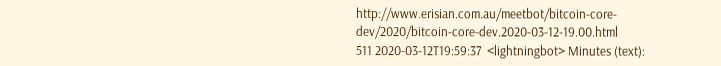http://www.erisian.com.au/meetbot/bitcoin-core-dev/2020/bitcoin-core-dev.2020-03-12-19.00.html
511 2020-03-12T19:59:37  <lightningbot> Minutes (text):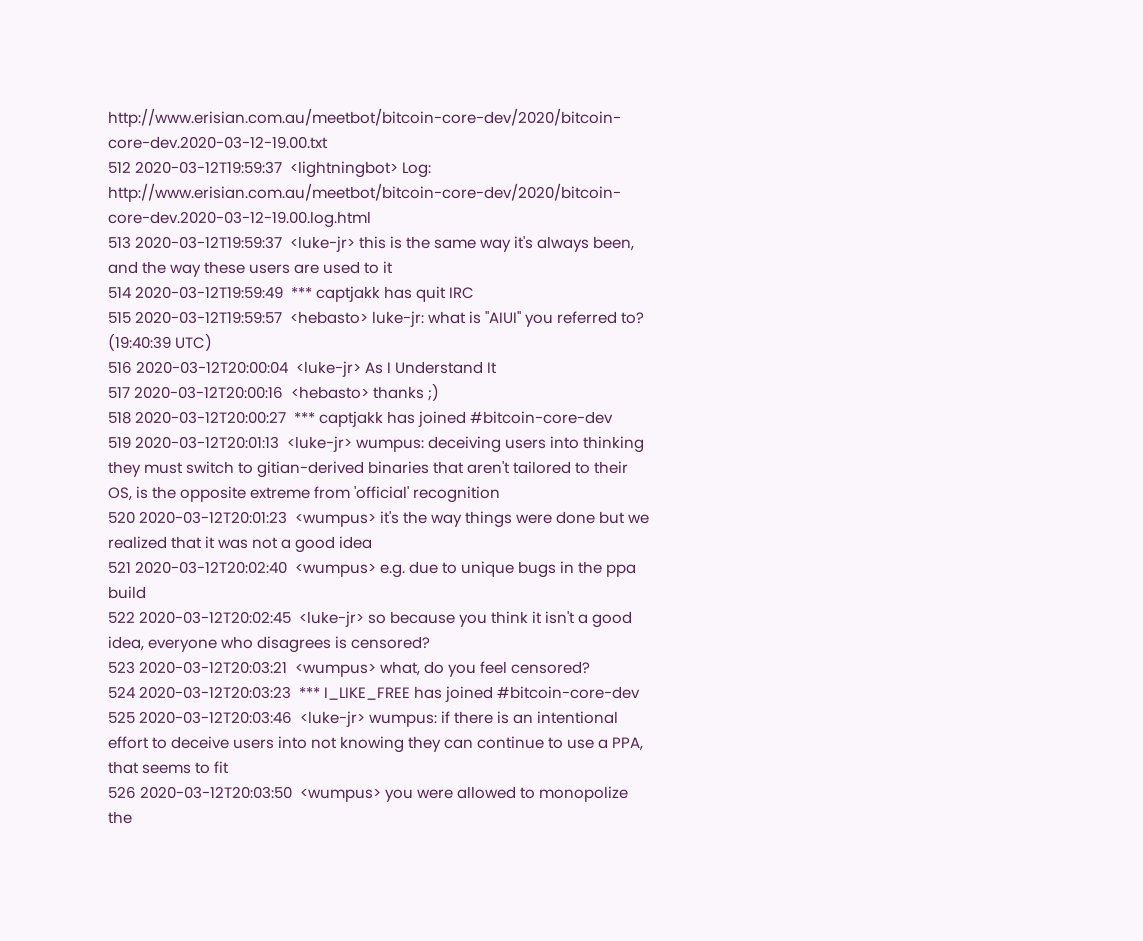http://www.erisian.com.au/meetbot/bitcoin-core-dev/2020/bitcoin-core-dev.2020-03-12-19.00.txt
512 2020-03-12T19:59:37  <lightningbot> Log:            http://www.erisian.com.au/meetbot/bitcoin-core-dev/2020/bitcoin-core-dev.2020-03-12-19.00.log.html
513 2020-03-12T19:59:37  <luke-jr> this is the same way it's always been, and the way these users are used to it
514 2020-03-12T19:59:49  *** captjakk has quit IRC
515 2020-03-12T19:59:57  <hebasto> luke-jr: what is "AIUI" you referred to? (19:40:39 UTC)
516 2020-03-12T20:00:04  <luke-jr> As I Understand It
517 2020-03-12T20:00:16  <hebasto> thanks ;)
518 2020-03-12T20:00:27  *** captjakk has joined #bitcoin-core-dev
519 2020-03-12T20:01:13  <luke-jr> wumpus: deceiving users into thinking they must switch to gitian-derived binaries that aren't tailored to their OS, is the opposite extreme from 'official' recognition
520 2020-03-12T20:01:23  <wumpus> it's the way things were done but we realized that it was not a good idea
521 2020-03-12T20:02:40  <wumpus> e.g. due to unique bugs in the ppa build
522 2020-03-12T20:02:45  <luke-jr> so because you think it isn't a good idea, everyone who disagrees is censored?
523 2020-03-12T20:03:21  <wumpus> what, do you feel censored?
524 2020-03-12T20:03:23  *** I_LIKE_FREE has joined #bitcoin-core-dev
525 2020-03-12T20:03:46  <luke-jr> wumpus: if there is an intentional effort to deceive users into not knowing they can continue to use a PPA, that seems to fit
526 2020-03-12T20:03:50  <wumpus> you were allowed to monopolize the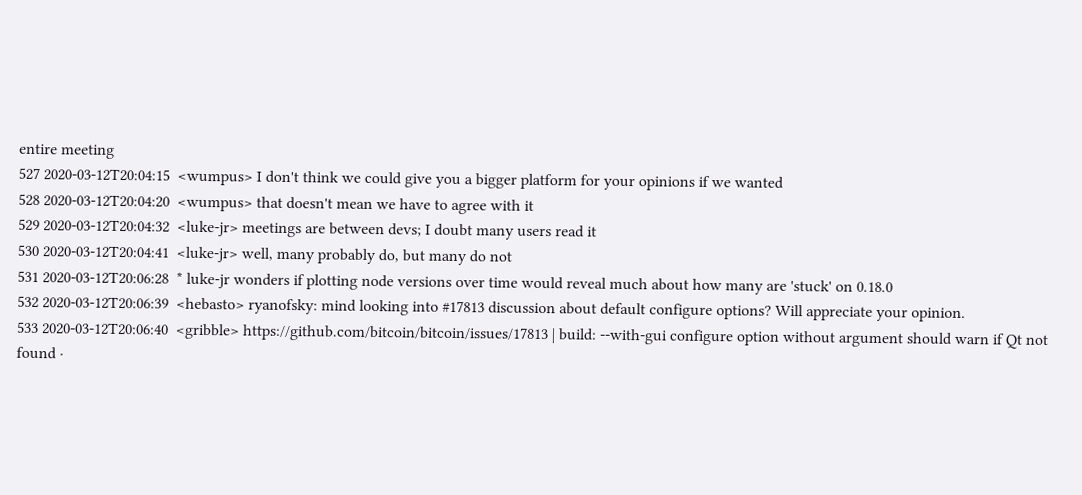entire meeting
527 2020-03-12T20:04:15  <wumpus> I don't think we could give you a bigger platform for your opinions if we wanted
528 2020-03-12T20:04:20  <wumpus> that doesn't mean we have to agree with it
529 2020-03-12T20:04:32  <luke-jr> meetings are between devs; I doubt many users read it
530 2020-03-12T20:04:41  <luke-jr> well, many probably do, but many do not
531 2020-03-12T20:06:28  * luke-jr wonders if plotting node versions over time would reveal much about how many are 'stuck' on 0.18.0
532 2020-03-12T20:06:39  <hebasto> ryanofsky: mind looking into #17813 discussion about default configure options? Will appreciate your opinion.
533 2020-03-12T20:06:40  <gribble> https://github.com/bitcoin/bitcoin/issues/17813 | build: --with-gui configure option without argument should warn if Qt not found ·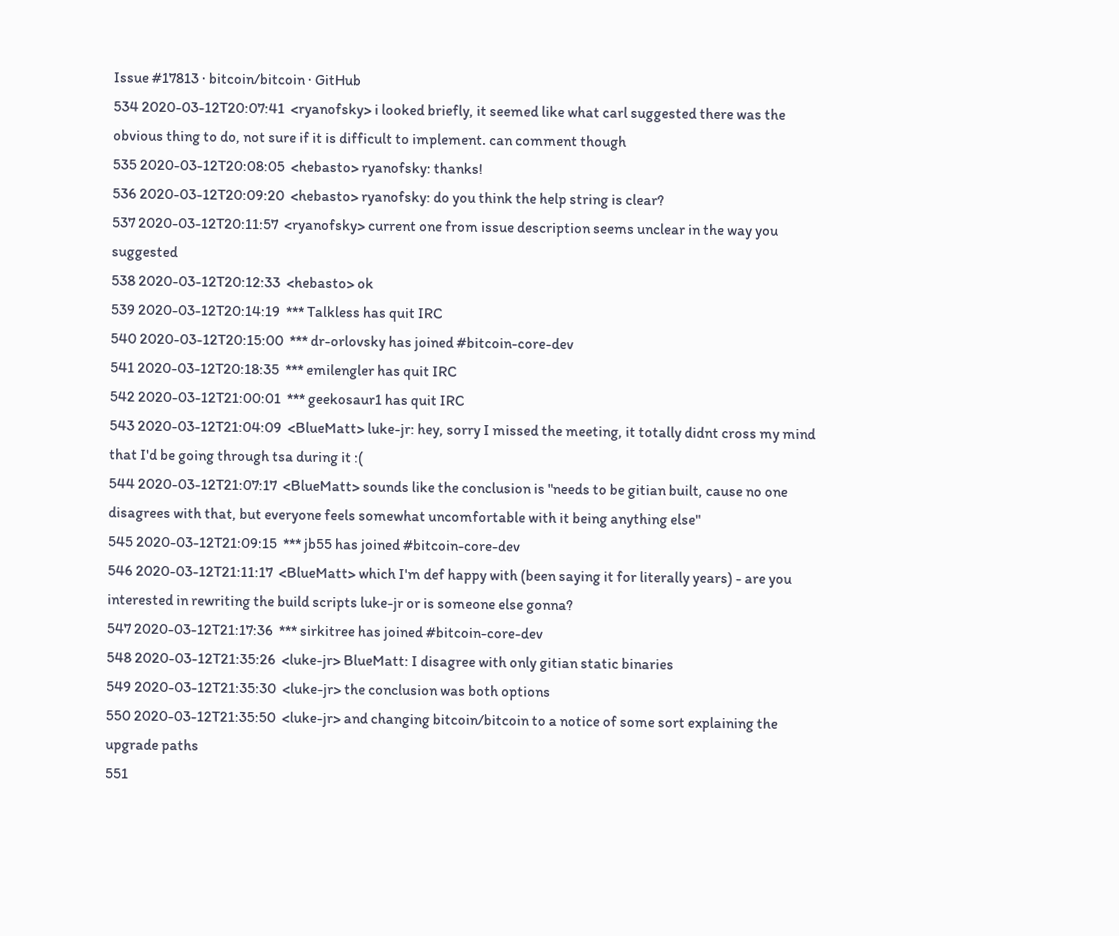Issue #17813 · bitcoin/bitcoin · GitHub
534 2020-03-12T20:07:41  <ryanofsky> i looked briefly, it seemed like what carl suggested there was the obvious thing to do, not sure if it is difficult to implement. can comment though
535 2020-03-12T20:08:05  <hebasto> ryanofsky: thanks!
536 2020-03-12T20:09:20  <hebasto> ryanofsky: do you think the help string is clear?
537 2020-03-12T20:11:57  <ryanofsky> current one from issue description seems unclear in the way you suggested
538 2020-03-12T20:12:33  <hebasto> ok
539 2020-03-12T20:14:19  *** Talkless has quit IRC
540 2020-03-12T20:15:00  *** dr-orlovsky has joined #bitcoin-core-dev
541 2020-03-12T20:18:35  *** emilengler has quit IRC
542 2020-03-12T21:00:01  *** geekosaur1 has quit IRC
543 2020-03-12T21:04:09  <BlueMatt> luke-jr: hey, sorry I missed the meeting, it totally didnt cross my mind that I'd be going through tsa during it :(
544 2020-03-12T21:07:17  <BlueMatt> sounds like the conclusion is "needs to be gitian built, cause no one disagrees with that, but everyone feels somewhat uncomfortable with it being anything else"
545 2020-03-12T21:09:15  *** jb55 has joined #bitcoin-core-dev
546 2020-03-12T21:11:17  <BlueMatt> which I'm def happy with (been saying it for literally years) - are you interested in rewriting the build scripts luke-jr or is someone else gonna?
547 2020-03-12T21:17:36  *** sirkitree has joined #bitcoin-core-dev
548 2020-03-12T21:35:26  <luke-jr> BlueMatt: I disagree with only gitian static binaries
549 2020-03-12T21:35:30  <luke-jr> the conclusion was both options
550 2020-03-12T21:35:50  <luke-jr> and changing bitcoin/bitcoin to a notice of some sort explaining the upgrade paths
551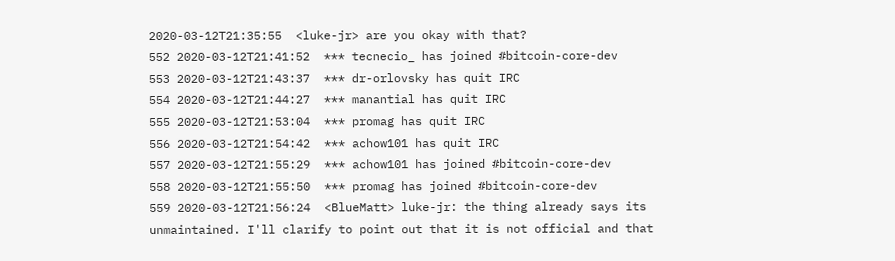2020-03-12T21:35:55  <luke-jr> are you okay with that?
552 2020-03-12T21:41:52  *** tecnecio_ has joined #bitcoin-core-dev
553 2020-03-12T21:43:37  *** dr-orlovsky has quit IRC
554 2020-03-12T21:44:27  *** manantial has quit IRC
555 2020-03-12T21:53:04  *** promag has quit IRC
556 2020-03-12T21:54:42  *** achow101 has quit IRC
557 2020-03-12T21:55:29  *** achow101 has joined #bitcoin-core-dev
558 2020-03-12T21:55:50  *** promag has joined #bitcoin-core-dev
559 2020-03-12T21:56:24  <BlueMatt> luke-jr: the thing already says its unmaintained. I'll clarify to point out that it is not official and that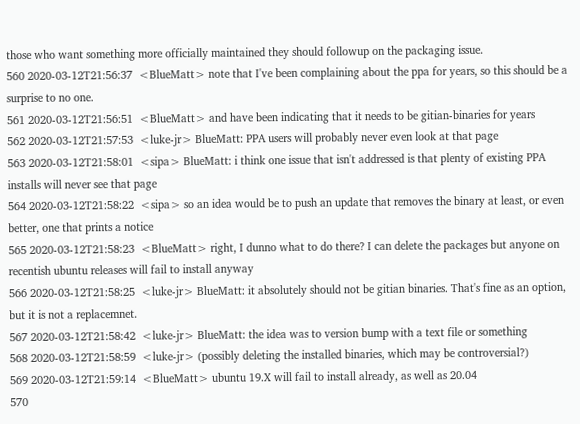those who want something more officially maintained they should followup on the packaging issue.
560 2020-03-12T21:56:37  <BlueMatt> note that I've been complaining about the ppa for years, so this should be a surprise to no one.
561 2020-03-12T21:56:51  <BlueMatt> and have been indicating that it needs to be gitian-binaries for years
562 2020-03-12T21:57:53  <luke-jr> BlueMatt: PPA users will probably never even look at that page
563 2020-03-12T21:58:01  <sipa> BlueMatt: i think one issue that isn't addressed is that plenty of existing PPA installs will never see that page
564 2020-03-12T21:58:22  <sipa> so an idea would be to push an update that removes the binary at least, or even better, one that prints a notice
565 2020-03-12T21:58:23  <BlueMatt> right, I dunno what to do there? I can delete the packages but anyone on recentish ubuntu releases will fail to install anyway
566 2020-03-12T21:58:25  <luke-jr> BlueMatt: it absolutely should not be gitian binaries. That's fine as an option, but it is not a replacemnet.
567 2020-03-12T21:58:42  <luke-jr> BlueMatt: the idea was to version bump with a text file or something
568 2020-03-12T21:58:59  <luke-jr> (possibly deleting the installed binaries, which may be controversial?)
569 2020-03-12T21:59:14  <BlueMatt> ubuntu 19.X will fail to install already, as well as 20.04
570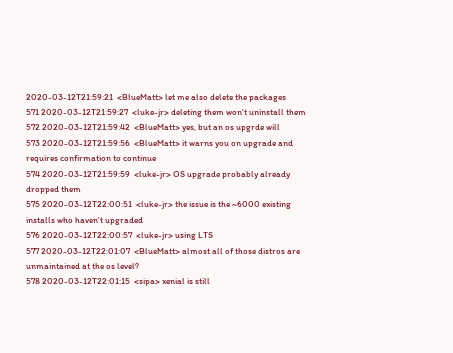2020-03-12T21:59:21  <BlueMatt> let me also delete the packages
571 2020-03-12T21:59:27  <luke-jr> deleting them won't uninstall them
572 2020-03-12T21:59:42  <BlueMatt> yes, but an os upgrde will
573 2020-03-12T21:59:56  <BlueMatt> it warns you on upgrade and requires confirmation to continue
574 2020-03-12T21:59:59  <luke-jr> OS upgrade probably already dropped them
575 2020-03-12T22:00:51  <luke-jr> the issue is the ~6000 existing installs who haven't upgraded
576 2020-03-12T22:00:57  <luke-jr> using LTS
577 2020-03-12T22:01:07  <BlueMatt> almost all of those distros are unmaintained at the os level?
578 2020-03-12T22:01:15  <sipa> xenial is still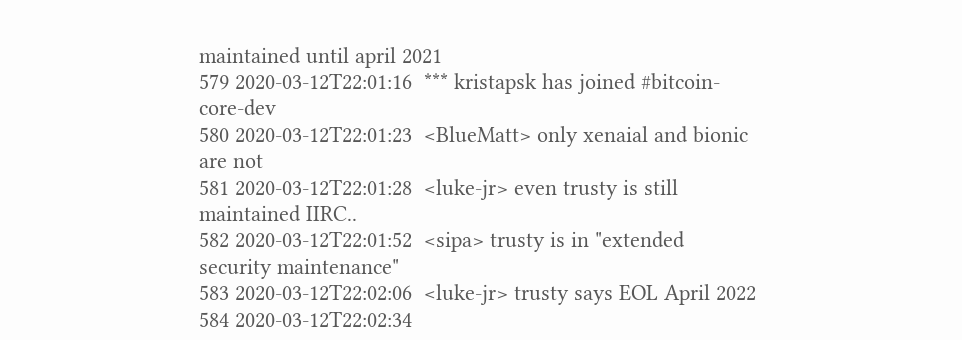maintained until april 2021
579 2020-03-12T22:01:16  *** kristapsk has joined #bitcoin-core-dev
580 2020-03-12T22:01:23  <BlueMatt> only xenaial and bionic are not
581 2020-03-12T22:01:28  <luke-jr> even trusty is still maintained IIRC..
582 2020-03-12T22:01:52  <sipa> trusty is in "extended security maintenance"
583 2020-03-12T22:02:06  <luke-jr> trusty says EOL April 2022
584 2020-03-12T22:02:34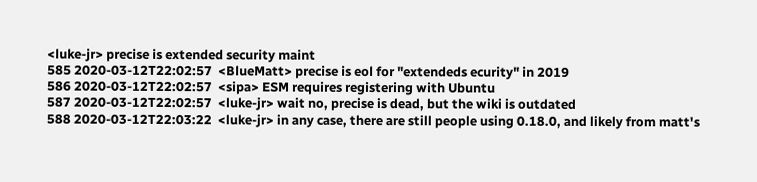<luke-jr> precise is extended security maint
585 2020-03-12T22:02:57  <BlueMatt> precise is eol for "extendeds ecurity" in 2019
586 2020-03-12T22:02:57  <sipa> ESM requires registering with Ubuntu
587 2020-03-12T22:02:57  <luke-jr> wait no, precise is dead, but the wiki is outdated
588 2020-03-12T22:03:22  <luke-jr> in any case, there are still people using 0.18.0, and likely from matt's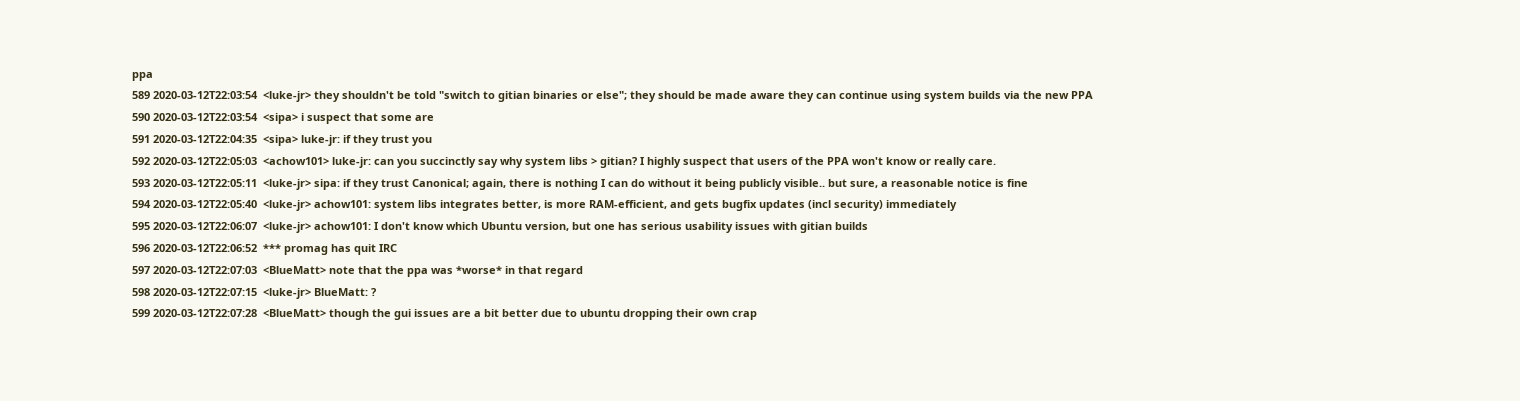ppa
589 2020-03-12T22:03:54  <luke-jr> they shouldn't be told "switch to gitian binaries or else"; they should be made aware they can continue using system builds via the new PPA
590 2020-03-12T22:03:54  <sipa> i suspect that some are
591 2020-03-12T22:04:35  <sipa> luke-jr: if they trust you
592 2020-03-12T22:05:03  <achow101> luke-jr: can you succinctly say why system libs > gitian? I highly suspect that users of the PPA won't know or really care.
593 2020-03-12T22:05:11  <luke-jr> sipa: if they trust Canonical; again, there is nothing I can do without it being publicly visible.. but sure, a reasonable notice is fine
594 2020-03-12T22:05:40  <luke-jr> achow101: system libs integrates better, is more RAM-efficient, and gets bugfix updates (incl security) immediately
595 2020-03-12T22:06:07  <luke-jr> achow101: I don't know which Ubuntu version, but one has serious usability issues with gitian builds
596 2020-03-12T22:06:52  *** promag has quit IRC
597 2020-03-12T22:07:03  <BlueMatt> note that the ppa was *worse* in that regard
598 2020-03-12T22:07:15  <luke-jr> BlueMatt: ?
599 2020-03-12T22:07:28  <BlueMatt> though the gui issues are a bit better due to ubuntu dropping their own crap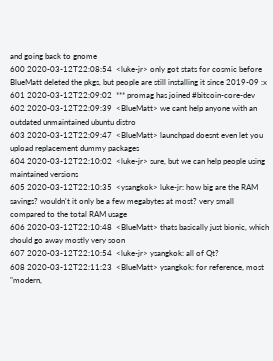and going back to gnome
600 2020-03-12T22:08:54  <luke-jr> only got stats for cosmic before BlueMatt deleted the pkgs, but people are still installing it since 2019-09 :x
601 2020-03-12T22:09:02  *** promag has joined #bitcoin-core-dev
602 2020-03-12T22:09:39  <BlueMatt> we cant help anyone with an outdated unmaintained ubuntu distro
603 2020-03-12T22:09:47  <BlueMatt> launchpad doesnt even let you upload replacement dummy packages
604 2020-03-12T22:10:02  <luke-jr> sure, but we can help people using maintained versions
605 2020-03-12T22:10:35  <ysangkok> luke-jr: how big are the RAM savings? wouldn't it only be a few megabytes at most? very small compared to the total RAM usage
606 2020-03-12T22:10:48  <BlueMatt> thats basically just bionic, which should go away mostly very soon
607 2020-03-12T22:10:54  <luke-jr> ysangkok: all of Qt?
608 2020-03-12T22:11:23  <BlueMatt> ysangkok: for reference, most "modern,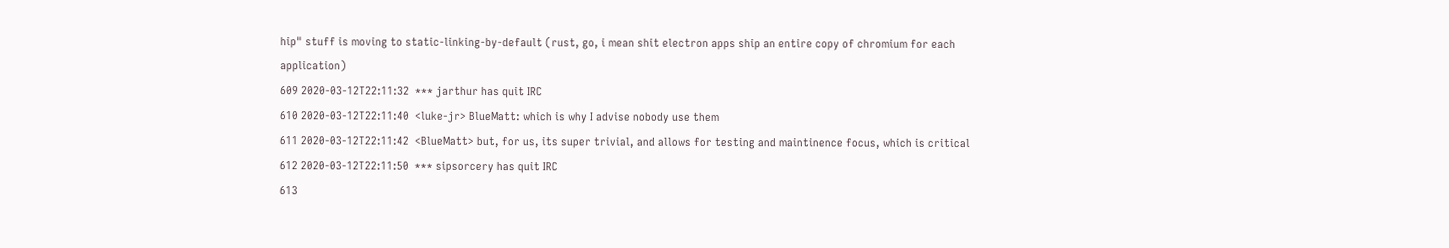hip" stuff is moving to static-linking-by-default (rust, go, i mean shit electron apps ship an entire copy of chromium for each application)
609 2020-03-12T22:11:32  *** jarthur has quit IRC
610 2020-03-12T22:11:40  <luke-jr> BlueMatt: which is why I advise nobody use them
611 2020-03-12T22:11:42  <BlueMatt> but, for us, its super trivial, and allows for testing and maintinence focus, which is critical
612 2020-03-12T22:11:50  *** sipsorcery has quit IRC
613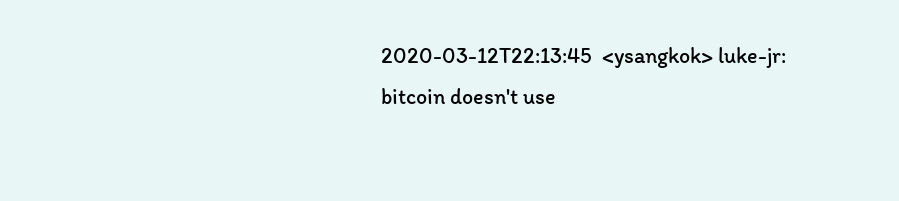2020-03-12T22:13:45  <ysangkok> luke-jr: bitcoin doesn't use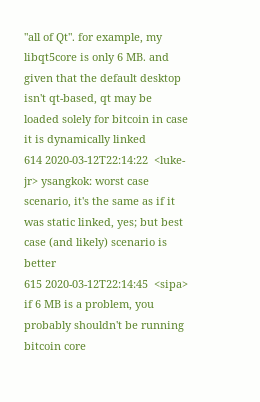"all of Qt". for example, my libqt5core is only 6 MB. and given that the default desktop isn't qt-based, qt may be loaded solely for bitcoin in case it is dynamically linked
614 2020-03-12T22:14:22  <luke-jr> ysangkok: worst case scenario, it's the same as if it was static linked, yes; but best case (and likely) scenario is better
615 2020-03-12T22:14:45  <sipa> if 6 MB is a problem, you probably shouldn't be running bitcoin core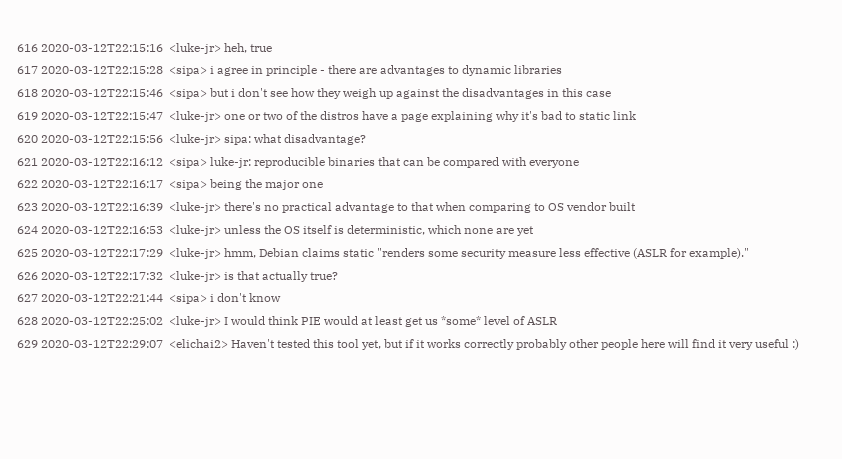616 2020-03-12T22:15:16  <luke-jr> heh, true
617 2020-03-12T22:15:28  <sipa> i agree in principle - there are advantages to dynamic libraries
618 2020-03-12T22:15:46  <sipa> but i don't see how they weigh up against the disadvantages in this case
619 2020-03-12T22:15:47  <luke-jr> one or two of the distros have a page explaining why it's bad to static link
620 2020-03-12T22:15:56  <luke-jr> sipa: what disadvantage?
621 2020-03-12T22:16:12  <sipa> luke-jr: reproducible binaries that can be compared with everyone
622 2020-03-12T22:16:17  <sipa> being the major one
623 2020-03-12T22:16:39  <luke-jr> there's no practical advantage to that when comparing to OS vendor built
624 2020-03-12T22:16:53  <luke-jr> unless the OS itself is deterministic, which none are yet
625 2020-03-12T22:17:29  <luke-jr> hmm, Debian claims static "renders some security measure less effective (ASLR for example)."
626 2020-03-12T22:17:32  <luke-jr> is that actually true?
627 2020-03-12T22:21:44  <sipa> i don't know
628 2020-03-12T22:25:02  <luke-jr> I would think PIE would at least get us *some* level of ASLR
629 2020-03-12T22:29:07  <elichai2> Haven't tested this tool yet, but if it works correctly probably other people here will find it very useful :)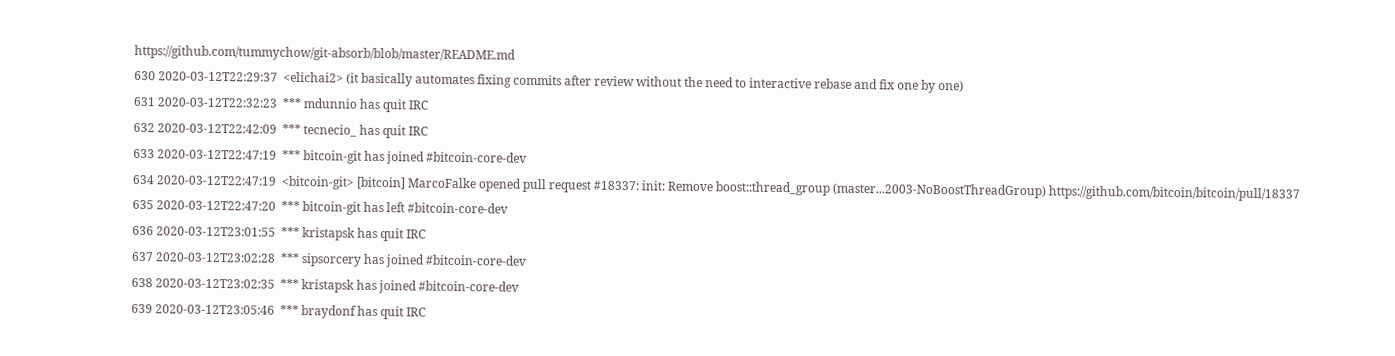https://github.com/tummychow/git-absorb/blob/master/README.md
630 2020-03-12T22:29:37  <elichai2> (it basically automates fixing commits after review without the need to interactive rebase and fix one by one)
631 2020-03-12T22:32:23  *** mdunnio has quit IRC
632 2020-03-12T22:42:09  *** tecnecio_ has quit IRC
633 2020-03-12T22:47:19  *** bitcoin-git has joined #bitcoin-core-dev
634 2020-03-12T22:47:19  <bitcoin-git> [bitcoin] MarcoFalke opened pull request #18337: init: Remove boost::thread_group (master...2003-NoBoostThreadGroup) https://github.com/bitcoin/bitcoin/pull/18337
635 2020-03-12T22:47:20  *** bitcoin-git has left #bitcoin-core-dev
636 2020-03-12T23:01:55  *** kristapsk has quit IRC
637 2020-03-12T23:02:28  *** sipsorcery has joined #bitcoin-core-dev
638 2020-03-12T23:02:35  *** kristapsk has joined #bitcoin-core-dev
639 2020-03-12T23:05:46  *** braydonf has quit IRC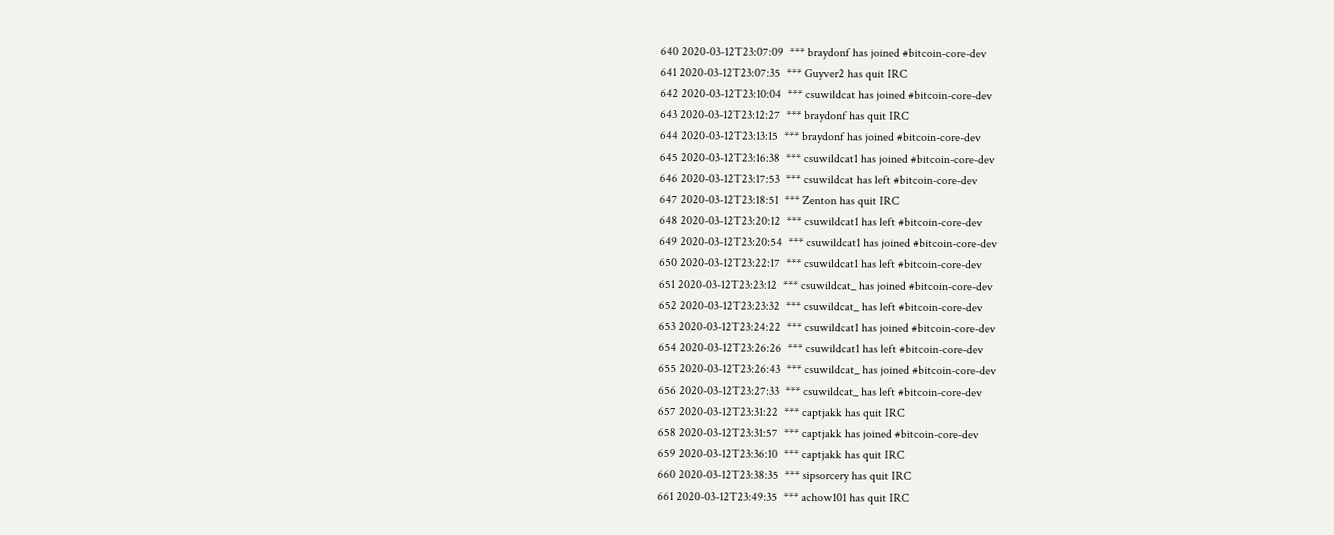640 2020-03-12T23:07:09  *** braydonf has joined #bitcoin-core-dev
641 2020-03-12T23:07:35  *** Guyver2 has quit IRC
642 2020-03-12T23:10:04  *** csuwildcat has joined #bitcoin-core-dev
643 2020-03-12T23:12:27  *** braydonf has quit IRC
644 2020-03-12T23:13:15  *** braydonf has joined #bitcoin-core-dev
645 2020-03-12T23:16:38  *** csuwildcat1 has joined #bitcoin-core-dev
646 2020-03-12T23:17:53  *** csuwildcat has left #bitcoin-core-dev
647 2020-03-12T23:18:51  *** Zenton has quit IRC
648 2020-03-12T23:20:12  *** csuwildcat1 has left #bitcoin-core-dev
649 2020-03-12T23:20:54  *** csuwildcat1 has joined #bitcoin-core-dev
650 2020-03-12T23:22:17  *** csuwildcat1 has left #bitcoin-core-dev
651 2020-03-12T23:23:12  *** csuwildcat_ has joined #bitcoin-core-dev
652 2020-03-12T23:23:32  *** csuwildcat_ has left #bitcoin-core-dev
653 2020-03-12T23:24:22  *** csuwildcat1 has joined #bitcoin-core-dev
654 2020-03-12T23:26:26  *** csuwildcat1 has left #bitcoin-core-dev
655 2020-03-12T23:26:43  *** csuwildcat_ has joined #bitcoin-core-dev
656 2020-03-12T23:27:33  *** csuwildcat_ has left #bitcoin-core-dev
657 2020-03-12T23:31:22  *** captjakk has quit IRC
658 2020-03-12T23:31:57  *** captjakk has joined #bitcoin-core-dev
659 2020-03-12T23:36:10  *** captjakk has quit IRC
660 2020-03-12T23:38:35  *** sipsorcery has quit IRC
661 2020-03-12T23:49:35  *** achow101 has quit IRC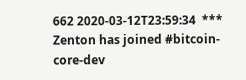662 2020-03-12T23:59:34  *** Zenton has joined #bitcoin-core-dev